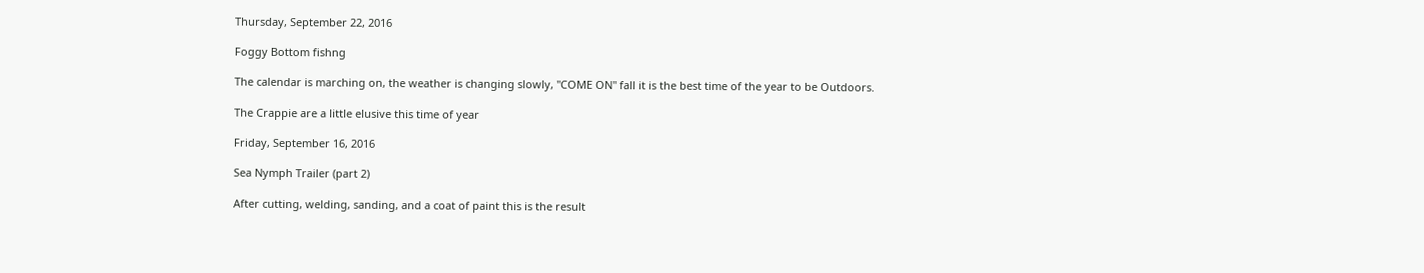Thursday, September 22, 2016

Foggy Bottom fishng

The calendar is marching on, the weather is changing slowly, "COME ON" fall it is the best time of the year to be Outdoors.

The Crappie are a little elusive this time of year

Friday, September 16, 2016

Sea Nymph Trailer (part 2)

After cutting, welding, sanding, and a coat of paint this is the result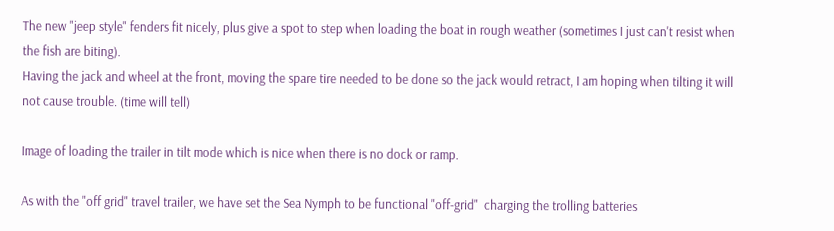The new "jeep style" fenders fit nicely, plus give a spot to step when loading the boat in rough weather (sometimes I just can't resist when the fish are biting).
Having the jack and wheel at the front, moving the spare tire needed to be done so the jack would retract, I am hoping when tilting it will not cause trouble. (time will tell)

Image of loading the trailer in tilt mode which is nice when there is no dock or ramp.

As with the "off grid" travel trailer, we have set the Sea Nymph to be functional "off-grid"  charging the trolling batteries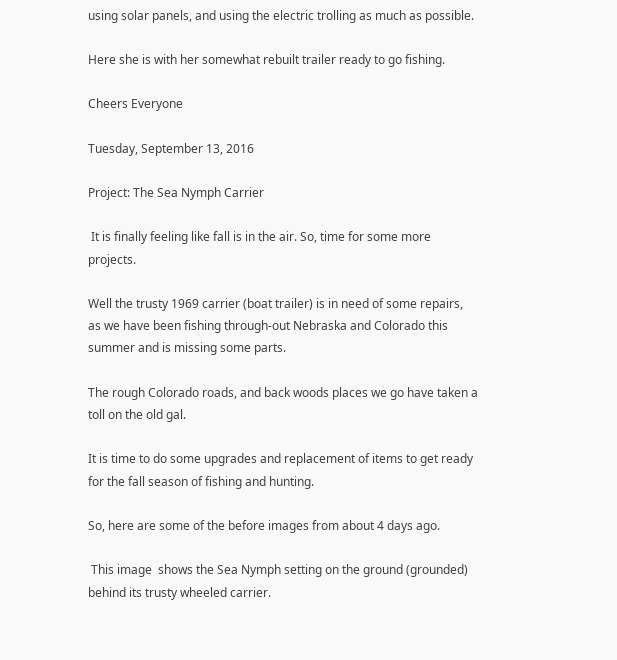using solar panels, and using the electric trolling as much as possible.

Here she is with her somewhat rebuilt trailer ready to go fishing.

Cheers Everyone

Tuesday, September 13, 2016

Project: The Sea Nymph Carrier

 It is finally feeling like fall is in the air. So, time for some more projects.

Well the trusty 1969 carrier (boat trailer) is in need of some repairs, as we have been fishing through-out Nebraska and Colorado this summer and is missing some parts.

The rough Colorado roads, and back woods places we go have taken a toll on the old gal.

It is time to do some upgrades and replacement of items to get ready for the fall season of fishing and hunting.

So, here are some of the before images from about 4 days ago.

 This image  shows the Sea Nymph setting on the ground (grounded) behind its trusty wheeled carrier.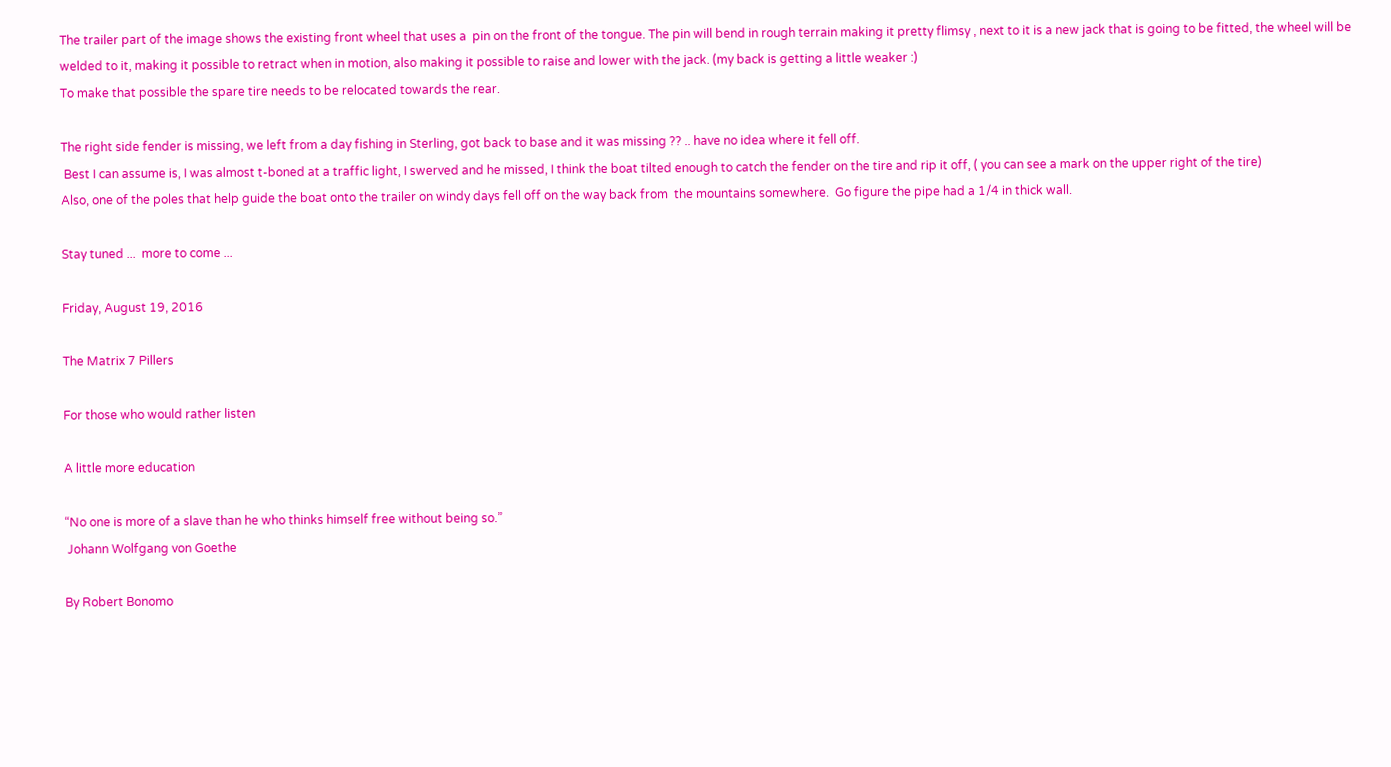The trailer part of the image shows the existing front wheel that uses a  pin on the front of the tongue. The pin will bend in rough terrain making it pretty flimsy , next to it is a new jack that is going to be fitted, the wheel will be welded to it, making it possible to retract when in motion, also making it possible to raise and lower with the jack. (my back is getting a little weaker :)
To make that possible the spare tire needs to be relocated towards the rear.

The right side fender is missing, we left from a day fishing in Sterling, got back to base and it was missing ?? .. have no idea where it fell off.
 Best I can assume is, I was almost t-boned at a traffic light, I swerved and he missed, I think the boat tilted enough to catch the fender on the tire and rip it off, ( you can see a mark on the upper right of the tire)
Also, one of the poles that help guide the boat onto the trailer on windy days fell off on the way back from  the mountains somewhere.  Go figure the pipe had a 1/4 in thick wall.

Stay tuned ...  more to come ...

Friday, August 19, 2016

The Matrix 7 Pillers

For those who would rather listen

A little more education

“No one is more of a slave than he who thinks himself free without being so.”
 Johann Wolfgang von Goethe

By Robert Bonomo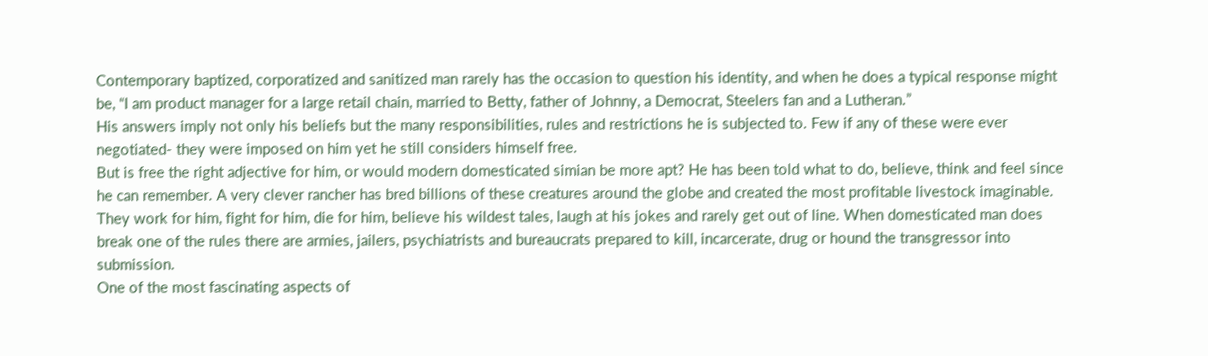Contemporary baptized, corporatized and sanitized man rarely has the occasion to question his identity, and when he does a typical response might be, “I am product manager for a large retail chain, married to Betty, father of Johnny, a Democrat, Steelers fan and a Lutheran.”
His answers imply not only his beliefs but the many responsibilities, rules and restrictions he is subjected to. Few if any of these were ever negotiated- they were imposed on him yet he still considers himself free.
But is free the right adjective for him, or would modern domesticated simian be more apt? He has been told what to do, believe, think and feel since he can remember. A very clever rancher has bred billions of these creatures around the globe and created the most profitable livestock imaginable. They work for him, fight for him, die for him, believe his wildest tales, laugh at his jokes and rarely get out of line. When domesticated man does break one of the rules there are armies, jailers, psychiatrists and bureaucrats prepared to kill, incarcerate, drug or hound the transgressor into submission.
One of the most fascinating aspects of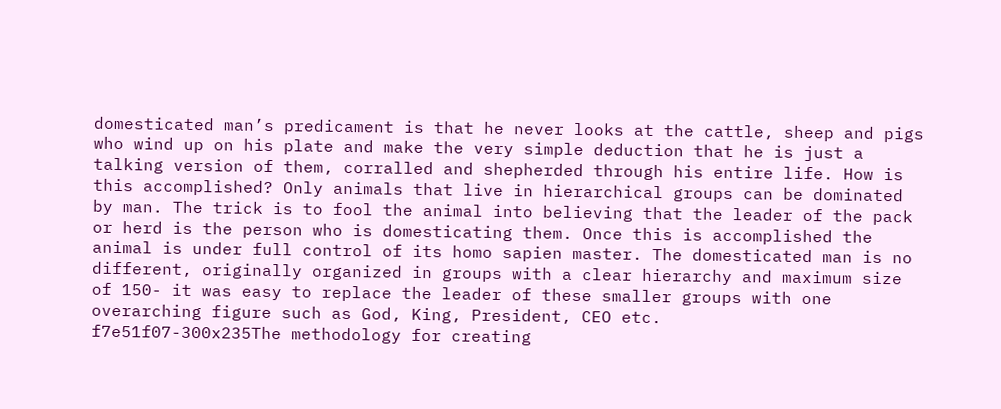domesticated man’s predicament is that he never looks at the cattle, sheep and pigs who wind up on his plate and make the very simple deduction that he is just a talking version of them, corralled and shepherded through his entire life. How is this accomplished? Only animals that live in hierarchical groups can be dominated by man. The trick is to fool the animal into believing that the leader of the pack or herd is the person who is domesticating them. Once this is accomplished the animal is under full control of its homo sapien master. The domesticated man is no different, originally organized in groups with a clear hierarchy and maximum size of 150- it was easy to replace the leader of these smaller groups with one overarching figure such as God, King, President, CEO etc.
f7e51f07-300x235The methodology for creating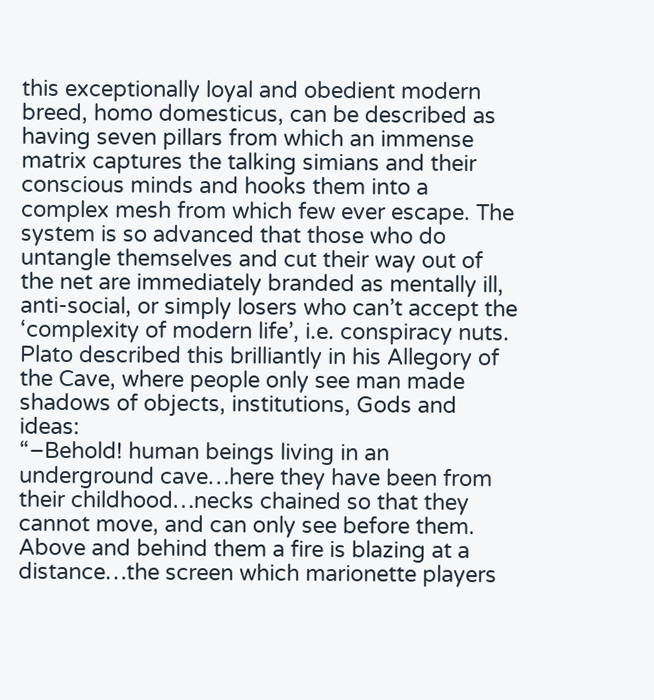this exceptionally loyal and obedient modern breed, homo domesticus, can be described as having seven pillars from which an immense matrix captures the talking simians and their conscious minds and hooks them into a complex mesh from which few ever escape. The system is so advanced that those who do untangle themselves and cut their way out of the net are immediately branded as mentally ill, anti-social, or simply losers who can’t accept the ‘complexity of modern life’, i.e. conspiracy nuts.
Plato described this brilliantly in his Allegory of the Cave, where people only see man made shadows of objects, institutions, Gods and ideas:
“–Behold! human beings living in an underground cave…here they have been from their childhood…necks chained so that they cannot move, and can only see before them. Above and behind them a fire is blazing at a distance…the screen which marionette players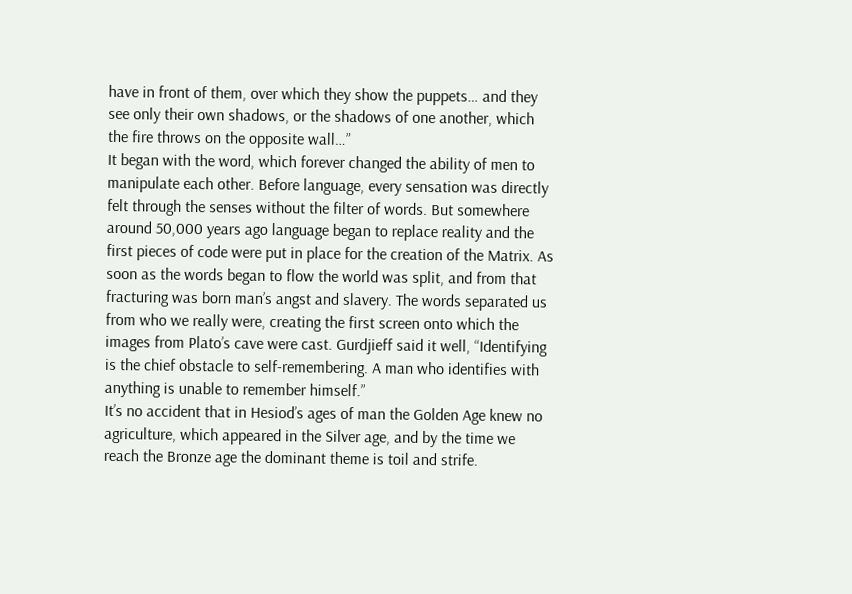have in front of them, over which they show the puppets… and they see only their own shadows, or the shadows of one another, which the fire throws on the opposite wall…”
It began with the word, which forever changed the ability of men to manipulate each other. Before language, every sensation was directly felt through the senses without the filter of words. But somewhere around 50,000 years ago language began to replace reality and the first pieces of code were put in place for the creation of the Matrix. As soon as the words began to flow the world was split, and from that fracturing was born man’s angst and slavery. The words separated us from who we really were, creating the first screen onto which the images from Plato’s cave were cast. Gurdjieff said it well, “Identifying is the chief obstacle to self-remembering. A man who identifies with anything is unable to remember himself.”
It’s no accident that in Hesiod’s ages of man the Golden Age knew no agriculture, which appeared in the Silver age, and by the time we reach the Bronze age the dominant theme is toil and strife.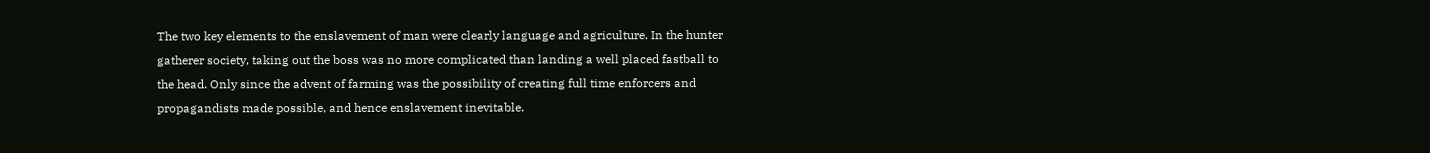The two key elements to the enslavement of man were clearly language and agriculture. In the hunter gatherer society, taking out the boss was no more complicated than landing a well placed fastball to the head. Only since the advent of farming was the possibility of creating full time enforcers and propagandists made possible, and hence enslavement inevitable.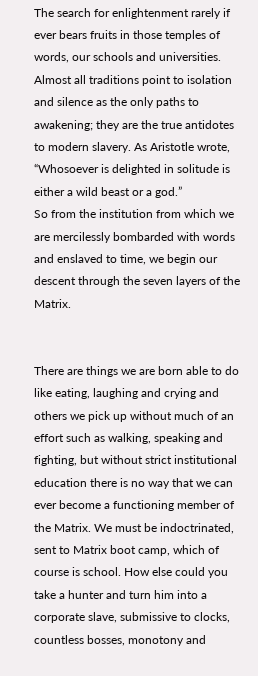The search for enlightenment rarely if ever bears fruits in those temples of words, our schools and universities. Almost all traditions point to isolation and silence as the only paths to awakening; they are the true antidotes to modern slavery. As Aristotle wrote, “Whosoever is delighted in solitude is either a wild beast or a god.”
So from the institution from which we are mercilessly bombarded with words and enslaved to time, we begin our descent through the seven layers of the Matrix.


There are things we are born able to do like eating, laughing and crying and others we pick up without much of an effort such as walking, speaking and fighting, but without strict institutional education there is no way that we can ever become a functioning member of the Matrix. We must be indoctrinated, sent to Matrix boot camp, which of course is school. How else could you take a hunter and turn him into a corporate slave, submissive to clocks, countless bosses, monotony and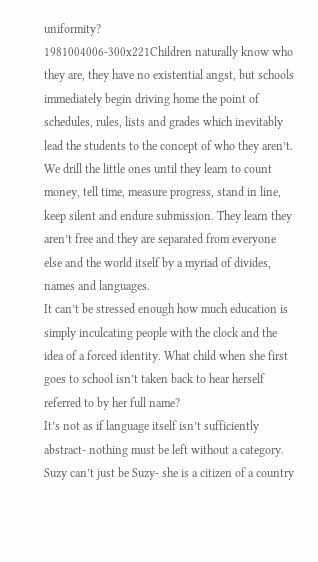uniformity?
1981004006-300x221Children naturally know who they are, they have no existential angst, but schools immediately begin driving home the point of schedules, rules, lists and grades which inevitably lead the students to the concept of who they aren’t. We drill the little ones until they learn to count money, tell time, measure progress, stand in line, keep silent and endure submission. They learn they aren’t free and they are separated from everyone else and the world itself by a myriad of divides, names and languages.
It can’t be stressed enough how much education is simply inculcating people with the clock and the idea of a forced identity. What child when she first goes to school isn’t taken back to hear herself referred to by her full name?
It’s not as if language itself isn’t sufficiently abstract- nothing must be left without a category. Suzy can’t just be Suzy- she is a citizen of a country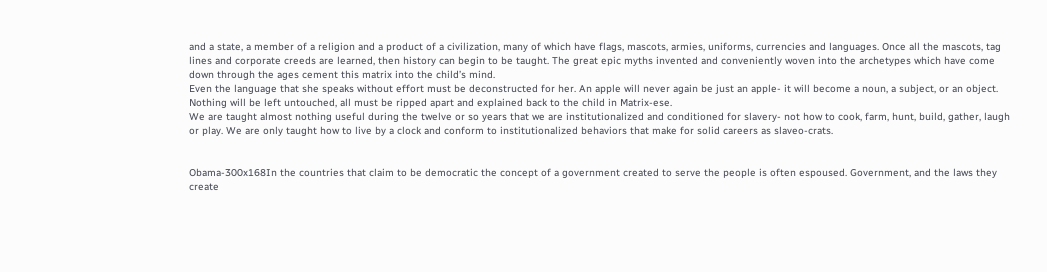and a state, a member of a religion and a product of a civilization, many of which have flags, mascots, armies, uniforms, currencies and languages. Once all the mascots, tag lines and corporate creeds are learned, then history can begin to be taught. The great epic myths invented and conveniently woven into the archetypes which have come down through the ages cement this matrix into the child’s mind.
Even the language that she speaks without effort must be deconstructed for her. An apple will never again be just an apple- it will become a noun, a subject, or an object. Nothing will be left untouched, all must be ripped apart and explained back to the child in Matrix-ese.
We are taught almost nothing useful during the twelve or so years that we are institutionalized and conditioned for slavery- not how to cook, farm, hunt, build, gather, laugh or play. We are only taught how to live by a clock and conform to institutionalized behaviors that make for solid careers as slaveo-crats.


Obama-300x168In the countries that claim to be democratic the concept of a government created to serve the people is often espoused. Government, and the laws they create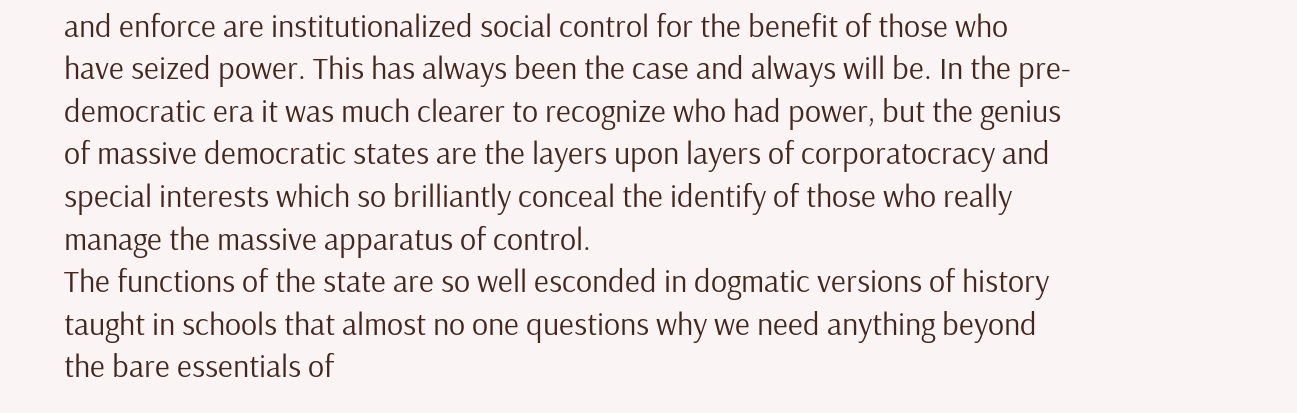and enforce are institutionalized social control for the benefit of those who have seized power. This has always been the case and always will be. In the pre-democratic era it was much clearer to recognize who had power, but the genius of massive democratic states are the layers upon layers of corporatocracy and special interests which so brilliantly conceal the identify of those who really manage the massive apparatus of control.
The functions of the state are so well esconded in dogmatic versions of history taught in schools that almost no one questions why we need anything beyond the bare essentials of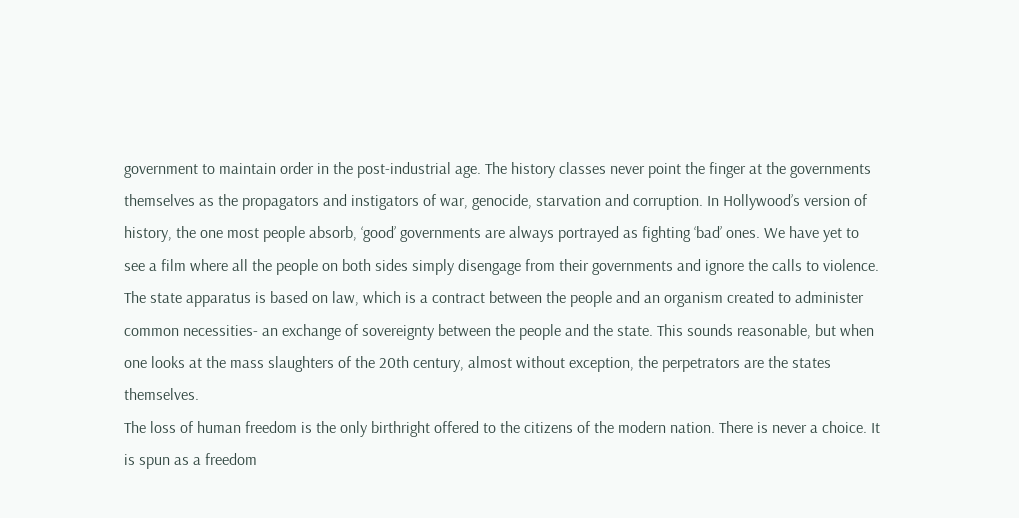government to maintain order in the post-industrial age. The history classes never point the finger at the governments themselves as the propagators and instigators of war, genocide, starvation and corruption. In Hollywood’s version of history, the one most people absorb, ‘good’ governments are always portrayed as fighting ‘bad’ ones. We have yet to see a film where all the people on both sides simply disengage from their governments and ignore the calls to violence.
The state apparatus is based on law, which is a contract between the people and an organism created to administer common necessities- an exchange of sovereignty between the people and the state. This sounds reasonable, but when one looks at the mass slaughters of the 20th century, almost without exception, the perpetrators are the states themselves.
The loss of human freedom is the only birthright offered to the citizens of the modern nation. There is never a choice. It is spun as a freedom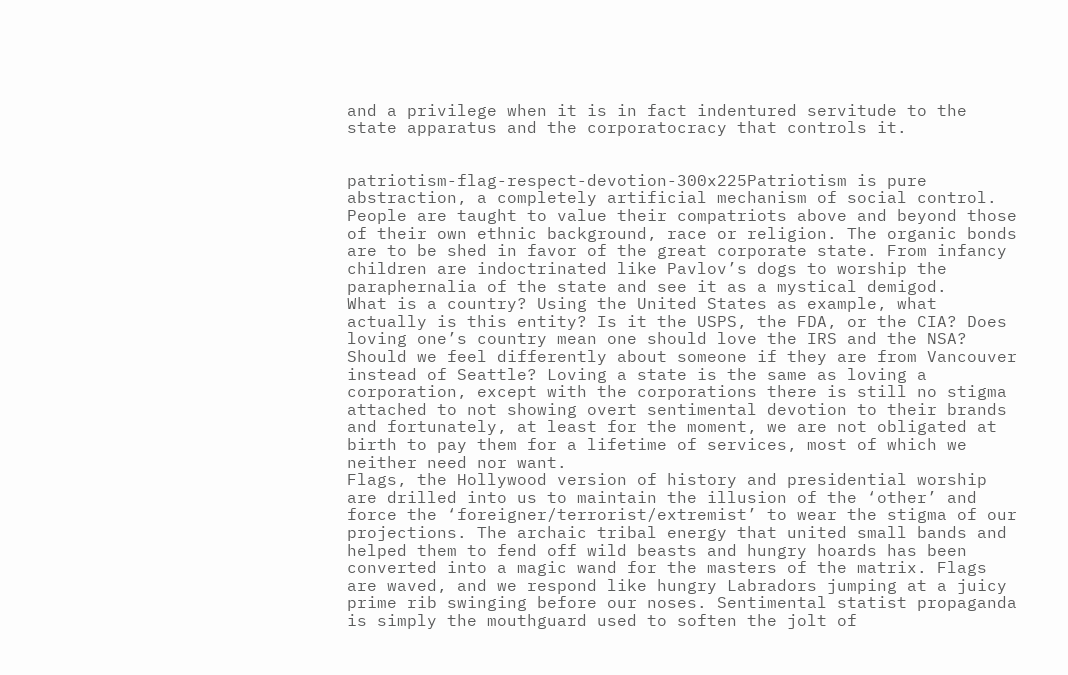and a privilege when it is in fact indentured servitude to the state apparatus and the corporatocracy that controls it.


patriotism-flag-respect-devotion-300x225Patriotism is pure abstraction, a completely artificial mechanism of social control. People are taught to value their compatriots above and beyond those of their own ethnic background, race or religion. The organic bonds are to be shed in favor of the great corporate state. From infancy children are indoctrinated like Pavlov’s dogs to worship the paraphernalia of the state and see it as a mystical demigod.
What is a country? Using the United States as example, what actually is this entity? Is it the USPS, the FDA, or the CIA? Does loving one’s country mean one should love the IRS and the NSA? Should we feel differently about someone if they are from Vancouver instead of Seattle? Loving a state is the same as loving a corporation, except with the corporations there is still no stigma attached to not showing overt sentimental devotion to their brands and fortunately, at least for the moment, we are not obligated at birth to pay them for a lifetime of services, most of which we neither need nor want.
Flags, the Hollywood version of history and presidential worship are drilled into us to maintain the illusion of the ‘other’ and force the ‘foreigner/terrorist/extremist’ to wear the stigma of our projections. The archaic tribal energy that united small bands and helped them to fend off wild beasts and hungry hoards has been converted into a magic wand for the masters of the matrix. Flags are waved, and we respond like hungry Labradors jumping at a juicy prime rib swinging before our noses. Sentimental statist propaganda is simply the mouthguard used to soften the jolt of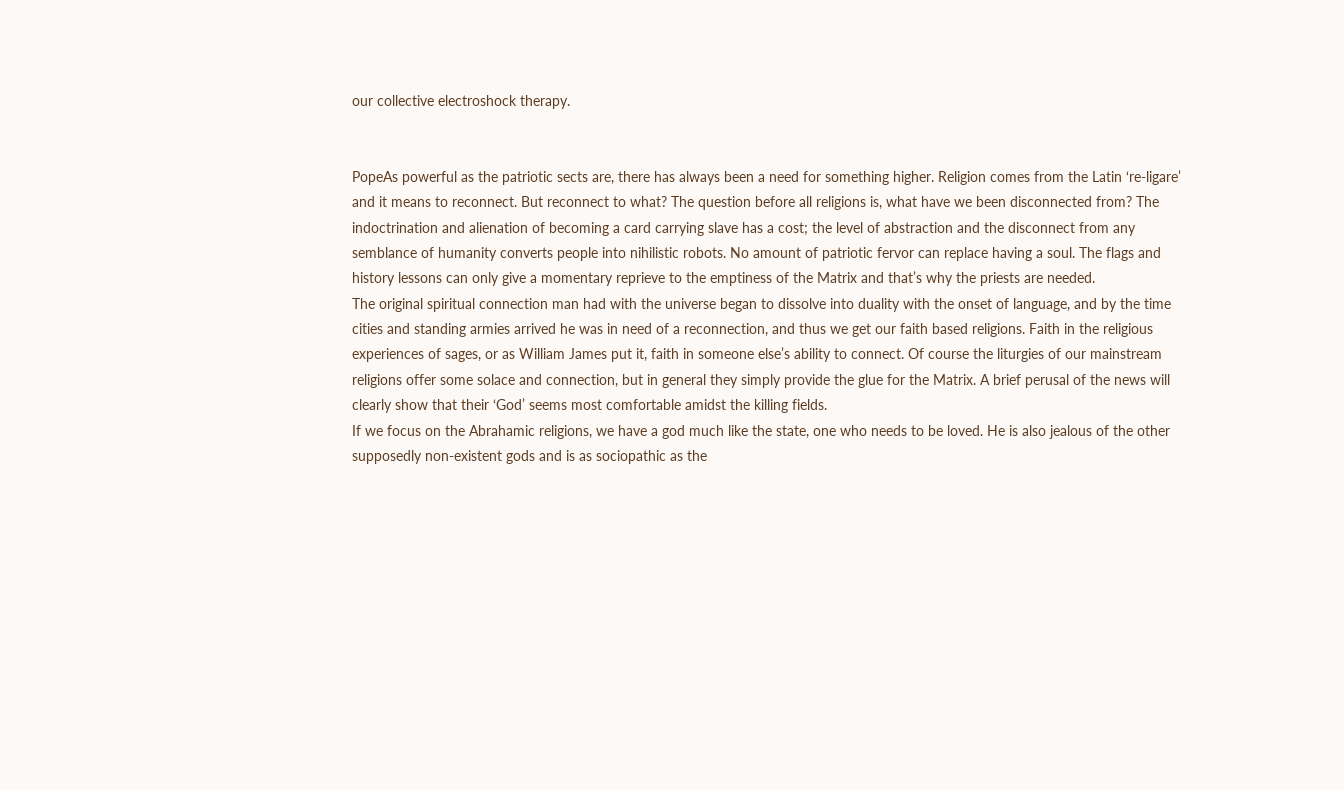our collective electroshock therapy.


PopeAs powerful as the patriotic sects are, there has always been a need for something higher. Religion comes from the Latin ‘re-ligare’ and it means to reconnect. But reconnect to what? The question before all religions is, what have we been disconnected from? The indoctrination and alienation of becoming a card carrying slave has a cost; the level of abstraction and the disconnect from any semblance of humanity converts people into nihilistic robots. No amount of patriotic fervor can replace having a soul. The flags and history lessons can only give a momentary reprieve to the emptiness of the Matrix and that’s why the priests are needed.
The original spiritual connection man had with the universe began to dissolve into duality with the onset of language, and by the time cities and standing armies arrived he was in need of a reconnection, and thus we get our faith based religions. Faith in the religious experiences of sages, or as William James put it, faith in someone else’s ability to connect. Of course the liturgies of our mainstream religions offer some solace and connection, but in general they simply provide the glue for the Matrix. A brief perusal of the news will clearly show that their ‘God’ seems most comfortable amidst the killing fields.
If we focus on the Abrahamic religions, we have a god much like the state, one who needs to be loved. He is also jealous of the other supposedly non-existent gods and is as sociopathic as the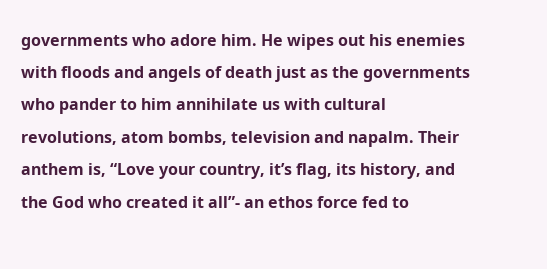governments who adore him. He wipes out his enemies with floods and angels of death just as the governments who pander to him annihilate us with cultural revolutions, atom bombs, television and napalm. Their anthem is, “Love your country, it’s flag, its history, and the God who created it all”- an ethos force fed to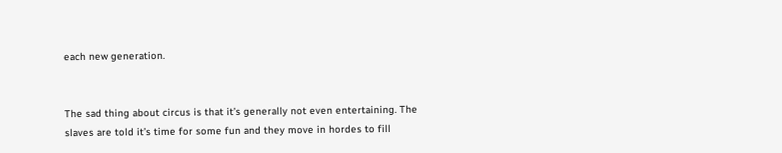each new generation.


The sad thing about circus is that it’s generally not even entertaining. The slaves are told it’s time for some fun and they move in hordes to fill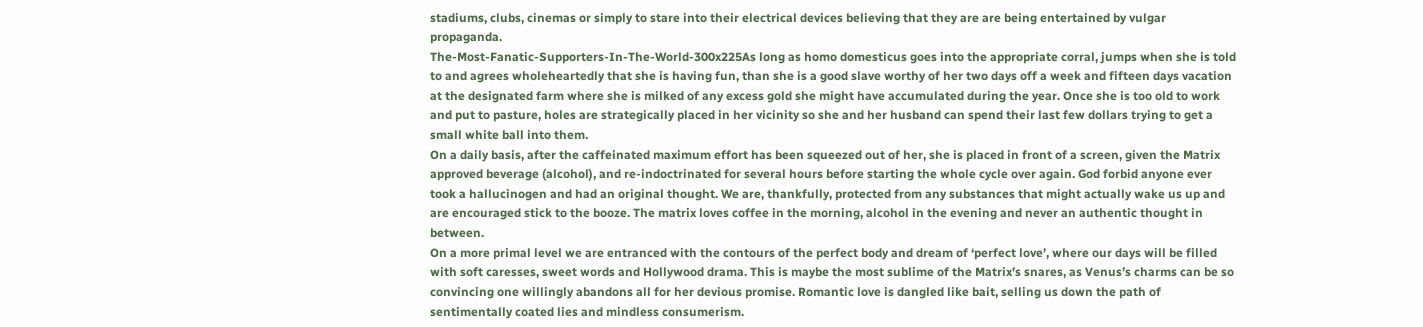stadiums, clubs, cinemas or simply to stare into their electrical devices believing that they are are being entertained by vulgar propaganda.
The-Most-Fanatic-Supporters-In-The-World-300x225As long as homo domesticus goes into the appropriate corral, jumps when she is told to and agrees wholeheartedly that she is having fun, than she is a good slave worthy of her two days off a week and fifteen days vacation at the designated farm where she is milked of any excess gold she might have accumulated during the year. Once she is too old to work and put to pasture, holes are strategically placed in her vicinity so she and her husband can spend their last few dollars trying to get a small white ball into them.
On a daily basis, after the caffeinated maximum effort has been squeezed out of her, she is placed in front of a screen, given the Matrix approved beverage (alcohol), and re-indoctrinated for several hours before starting the whole cycle over again. God forbid anyone ever took a hallucinogen and had an original thought. We are, thankfully, protected from any substances that might actually wake us up and are encouraged stick to the booze. The matrix loves coffee in the morning, alcohol in the evening and never an authentic thought in between.
On a more primal level we are entranced with the contours of the perfect body and dream of ‘perfect love’, where our days will be filled with soft caresses, sweet words and Hollywood drama. This is maybe the most sublime of the Matrix’s snares, as Venus’s charms can be so convincing one willingly abandons all for her devious promise. Romantic love is dangled like bait, selling us down the path of sentimentally coated lies and mindless consumerism.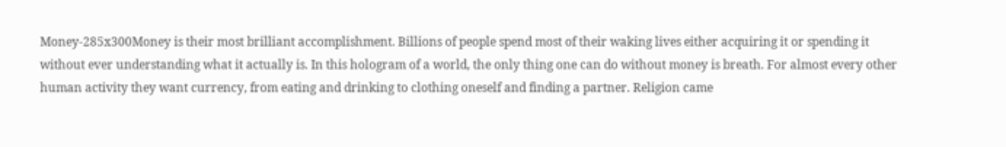Money-285x300Money is their most brilliant accomplishment. Billions of people spend most of their waking lives either acquiring it or spending it without ever understanding what it actually is. In this hologram of a world, the only thing one can do without money is breath. For almost every other human activity they want currency, from eating and drinking to clothing oneself and finding a partner. Religion came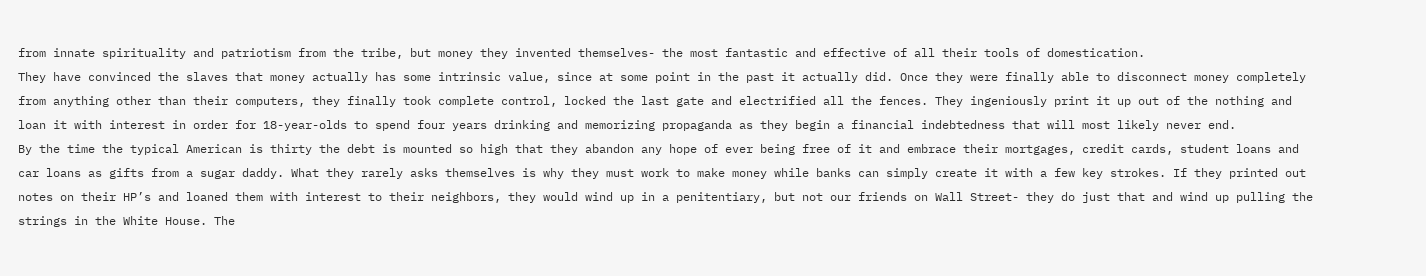from innate spirituality and patriotism from the tribe, but money they invented themselves- the most fantastic and effective of all their tools of domestication.
They have convinced the slaves that money actually has some intrinsic value, since at some point in the past it actually did. Once they were finally able to disconnect money completely from anything other than their computers, they finally took complete control, locked the last gate and electrified all the fences. They ingeniously print it up out of the nothing and loan it with interest in order for 18-year-olds to spend four years drinking and memorizing propaganda as they begin a financial indebtedness that will most likely never end.
By the time the typical American is thirty the debt is mounted so high that they abandon any hope of ever being free of it and embrace their mortgages, credit cards, student loans and car loans as gifts from a sugar daddy. What they rarely asks themselves is why they must work to make money while banks can simply create it with a few key strokes. If they printed out notes on their HP’s and loaned them with interest to their neighbors, they would wind up in a penitentiary, but not our friends on Wall Street- they do just that and wind up pulling the strings in the White House. The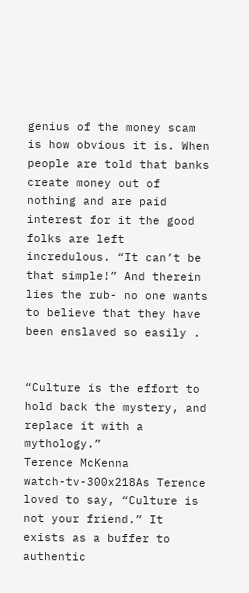genius of the money scam is how obvious it is. When people are told that banks create money out of nothing and are paid interest for it the good folks are left incredulous. “It can’t be that simple!” And therein lies the rub- no one wants to believe that they have been enslaved so easily .


“Culture is the effort to hold back the mystery, and replace it with a mythology.”
Terence McKenna
watch-tv-300x218As Terence loved to say, “Culture is not your friend.” It exists as a buffer to authentic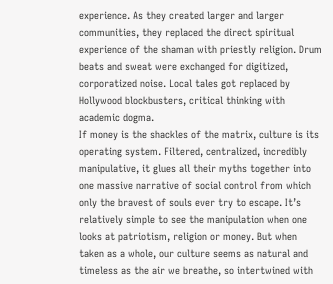experience. As they created larger and larger communities, they replaced the direct spiritual experience of the shaman with priestly religion. Drum beats and sweat were exchanged for digitized, corporatized noise. Local tales got replaced by Hollywood blockbusters, critical thinking with academic dogma.
If money is the shackles of the matrix, culture is its operating system. Filtered, centralized, incredibly manipulative, it glues all their myths together into one massive narrative of social control from which only the bravest of souls ever try to escape. It’s relatively simple to see the manipulation when one looks at patriotism, religion or money. But when taken as a whole, our culture seems as natural and timeless as the air we breathe, so intertwined with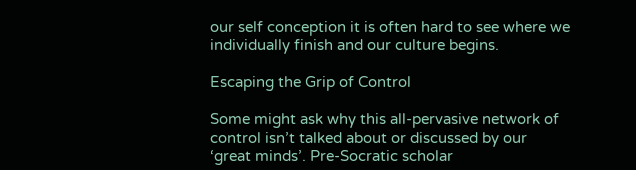our self conception it is often hard to see where we individually finish and our culture begins.

Escaping the Grip of Control

Some might ask why this all-pervasive network of control isn’t talked about or discussed by our ‘great minds’. Pre-Socratic scholar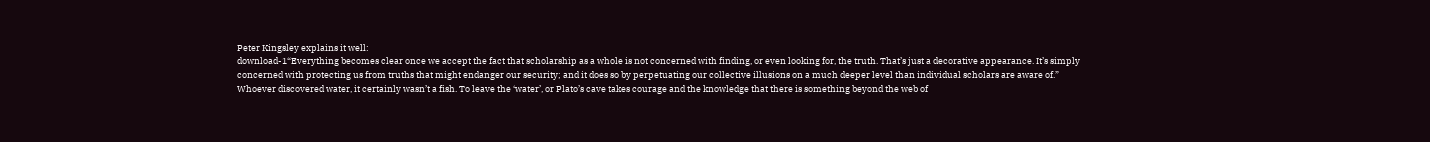Peter Kingsley explains it well:
download-1“Everything becomes clear once we accept the fact that scholarship as a whole is not concerned with finding, or even looking for, the truth. That’s just a decorative appearance. It’s simply concerned with protecting us from truths that might endanger our security; and it does so by perpetuating our collective illusions on a much deeper level than individual scholars are aware of.”
Whoever discovered water, it certainly wasn’t a fish. To leave the ‘water’, or Plato’s cave takes courage and the knowledge that there is something beyond the web of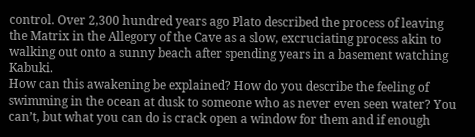control. Over 2,300 hundred years ago Plato described the process of leaving the Matrix in the Allegory of the Cave as a slow, excruciating process akin to walking out onto a sunny beach after spending years in a basement watching Kabuki.
How can this awakening be explained? How do you describe the feeling of swimming in the ocean at dusk to someone who as never even seen water? You can’t, but what you can do is crack open a window for them and if enough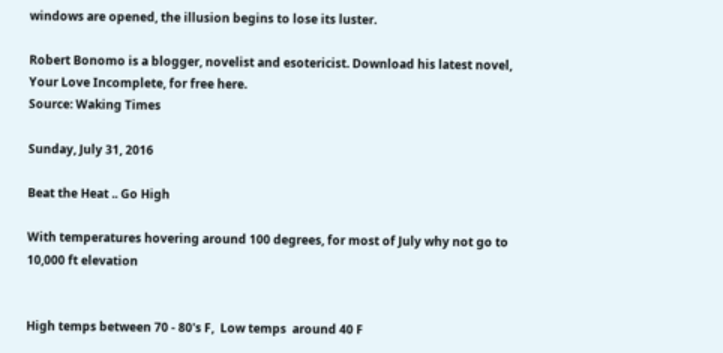windows are opened, the illusion begins to lose its luster.

Robert Bonomo is a blogger, novelist and esotericist. Download his latest novel, Your Love Incomplete, for free here.
Source: Waking Times

Sunday, July 31, 2016

Beat the Heat .. Go High

With temperatures hovering around 100 degrees, for most of July why not go to 10,000 ft elevation


High temps between 70 - 80's F,  Low temps  around 40 F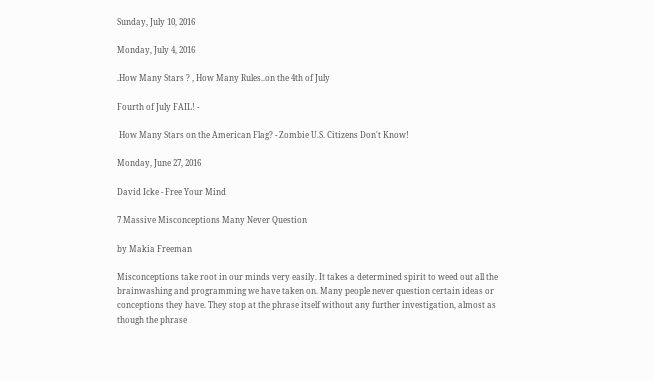Sunday, July 10, 2016

Monday, July 4, 2016

.How Many Stars ? , How Many Rules..on the 4th of July

Fourth of July FAIL! -

 How Many Stars on the American Flag? - Zombie U.S. Citizens Don't Know!

Monday, June 27, 2016

David Icke - Free Your Mind

7 Massive Misconceptions Many Never Question

by Makia Freeman

Misconceptions take root in our minds very easily. It takes a determined spirit to weed out all the brainwashing and programming we have taken on. Many people never question certain ideas or conceptions they have. They stop at the phrase itself without any further investigation, almost as though the phrase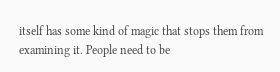itself has some kind of magic that stops them from examining it. People need to be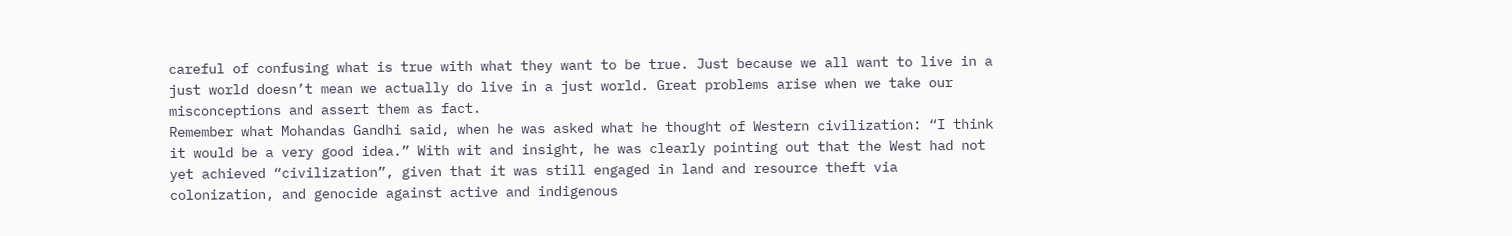careful of confusing what is true with what they want to be true. Just because we all want to live in a just world doesn’t mean we actually do live in a just world. Great problems arise when we take our misconceptions and assert them as fact.
Remember what Mohandas Gandhi said, when he was asked what he thought of Western civilization: “I think it would be a very good idea.” With wit and insight, he was clearly pointing out that the West had not yet achieved “civilization”, given that it was still engaged in land and resource theft via colonization, and genocide against active and indigenous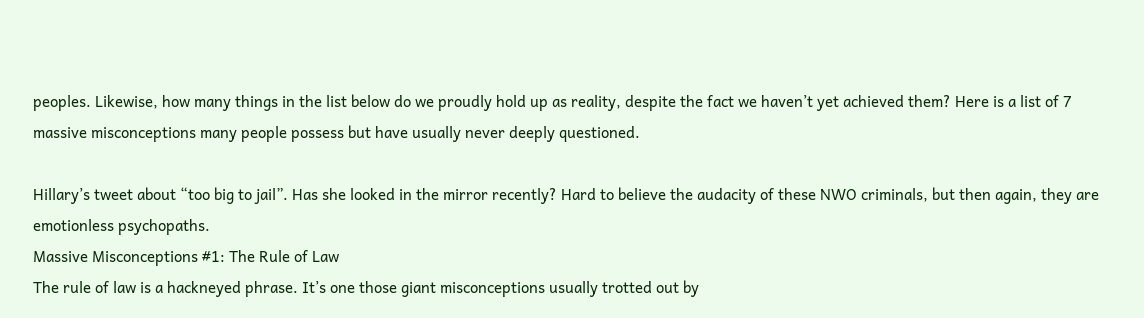peoples. Likewise, how many things in the list below do we proudly hold up as reality, despite the fact we haven’t yet achieved them? Here is a list of 7 massive misconceptions many people possess but have usually never deeply questioned.

Hillary’s tweet about “too big to jail”. Has she looked in the mirror recently? Hard to believe the audacity of these NWO criminals, but then again, they are emotionless psychopaths.
Massive Misconceptions #1: The Rule of Law
The rule of law is a hackneyed phrase. It’s one those giant misconceptions usually trotted out by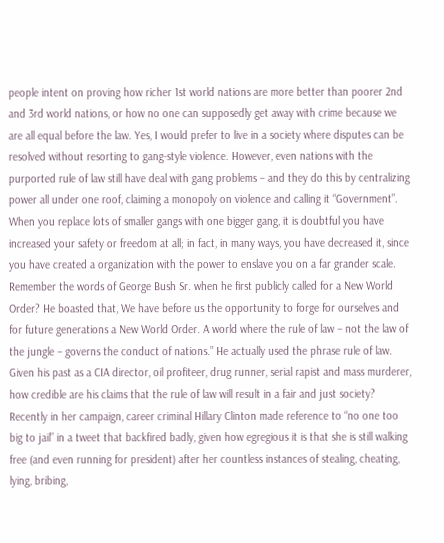people intent on proving how richer 1st world nations are more better than poorer 2nd and 3rd world nations, or how no one can supposedly get away with crime because we are all equal before the law. Yes, I would prefer to live in a society where disputes can be resolved without resorting to gang-style violence. However, even nations with the purported rule of law still have deal with gang problems – and they do this by centralizing power all under one roof, claiming a monopoly on violence and calling it “Government”. When you replace lots of smaller gangs with one bigger gang, it is doubtful you have increased your safety or freedom at all; in fact, in many ways, you have decreased it, since you have created a organization with the power to enslave you on a far grander scale.
Remember the words of George Bush Sr. when he first publicly called for a New World Order? He boasted that, We have before us the opportunity to forge for ourselves and for future generations a New World Order. A world where the rule of law – not the law of the jungle – governs the conduct of nations.” He actually used the phrase rule of law. Given his past as a CIA director, oil profiteer, drug runner, serial rapist and mass murderer, how credible are his claims that the rule of law will result in a fair and just society? Recently in her campaign, career criminal Hillary Clinton made reference to “no one too big to jail” in a tweet that backfired badly, given how egregious it is that she is still walking free (and even running for president) after her countless instances of stealing, cheating, lying, bribing,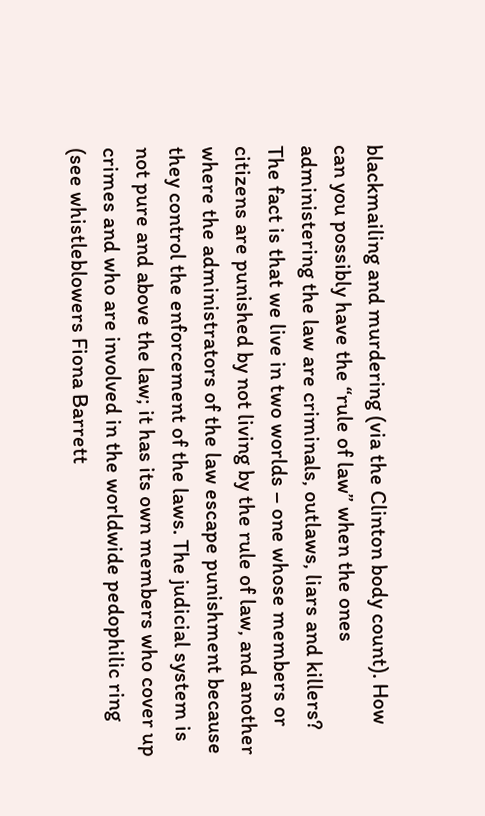blackmailing and murdering (via the Clinton body count). How can you possibly have the “rule of law” when the ones administering the law are criminals, outlaws, liars and killers?
The fact is that we live in two worlds – one whose members or citizens are punished by not living by the rule of law, and another where the administrators of the law escape punishment because they control the enforcement of the laws. The judicial system is not pure and above the law; it has its own members who cover up crimes and who are involved in the worldwide pedophilic ring (see whistleblowers Fiona Barrett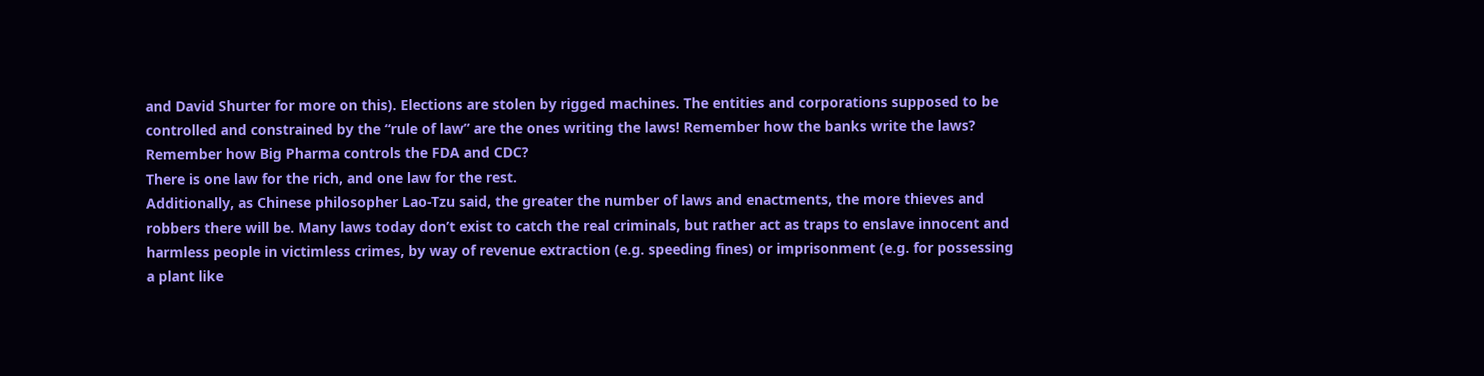and David Shurter for more on this). Elections are stolen by rigged machines. The entities and corporations supposed to be controlled and constrained by the “rule of law” are the ones writing the laws! Remember how the banks write the laws? Remember how Big Pharma controls the FDA and CDC?
There is one law for the rich, and one law for the rest.
Additionally, as Chinese philosopher Lao-Tzu said, the greater the number of laws and enactments, the more thieves and robbers there will be. Many laws today don’t exist to catch the real criminals, but rather act as traps to enslave innocent and harmless people in victimless crimes, by way of revenue extraction (e.g. speeding fines) or imprisonment (e.g. for possessing a plant like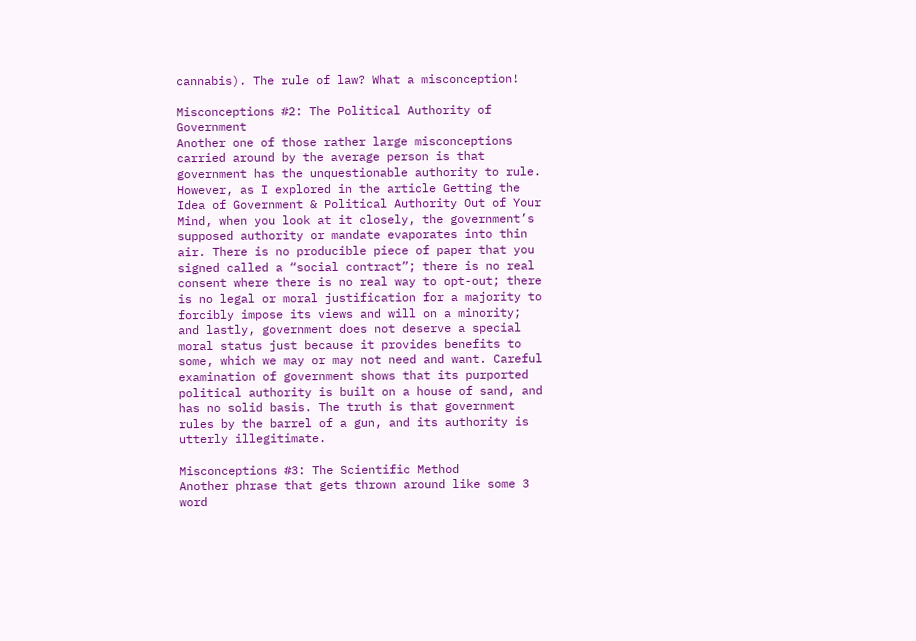cannabis). The rule of law? What a misconception!

Misconceptions #2: The Political Authority of Government
Another one of those rather large misconceptions carried around by the average person is that government has the unquestionable authority to rule. However, as I explored in the article Getting the Idea of Government & Political Authority Out of Your Mind, when you look at it closely, the government’s supposed authority or mandate evaporates into thin air. There is no producible piece of paper that you signed called a “social contract”; there is no real consent where there is no real way to opt-out; there is no legal or moral justification for a majority to forcibly impose its views and will on a minority; and lastly, government does not deserve a special moral status just because it provides benefits to some, which we may or may not need and want. Careful examination of government shows that its purported political authority is built on a house of sand, and has no solid basis. The truth is that government rules by the barrel of a gun, and its authority is utterly illegitimate.

Misconceptions #3: The Scientific Method
Another phrase that gets thrown around like some 3 word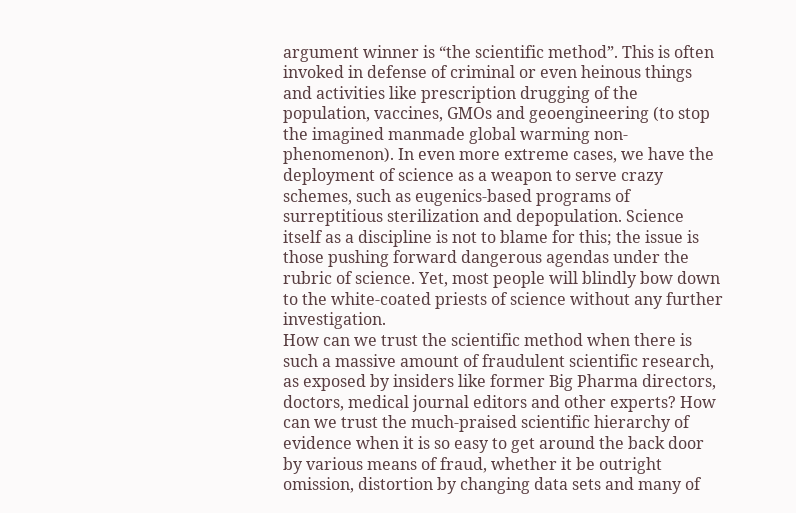argument winner is “the scientific method”. This is often invoked in defense of criminal or even heinous things and activities like prescription drugging of the population, vaccines, GMOs and geoengineering (to stop the imagined manmade global warming non-phenomenon). In even more extreme cases, we have the deployment of science as a weapon to serve crazy schemes, such as eugenics-based programs of surreptitious sterilization and depopulation. Science itself as a discipline is not to blame for this; the issue is those pushing forward dangerous agendas under the rubric of science. Yet, most people will blindly bow down to the white-coated priests of science without any further investigation.
How can we trust the scientific method when there is such a massive amount of fraudulent scientific research, as exposed by insiders like former Big Pharma directors, doctors, medical journal editors and other experts? How can we trust the much-praised scientific hierarchy of evidence when it is so easy to get around the back door by various means of fraud, whether it be outright omission, distortion by changing data sets and many of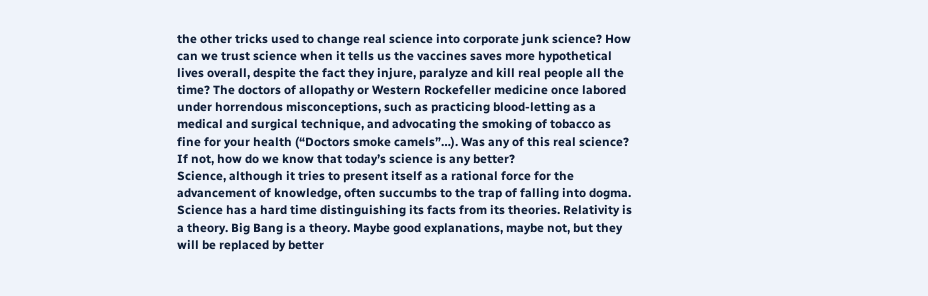the other tricks used to change real science into corporate junk science? How can we trust science when it tells us the vaccines saves more hypothetical lives overall, despite the fact they injure, paralyze and kill real people all the time? The doctors of allopathy or Western Rockefeller medicine once labored under horrendous misconceptions, such as practicing blood-letting as a medical and surgical technique, and advocating the smoking of tobacco as fine for your health (“Doctors smoke camels”…). Was any of this real science? If not, how do we know that today’s science is any better?
Science, although it tries to present itself as a rational force for the advancement of knowledge, often succumbs to the trap of falling into dogma. Science has a hard time distinguishing its facts from its theories. Relativity is a theory. Big Bang is a theory. Maybe good explanations, maybe not, but they will be replaced by better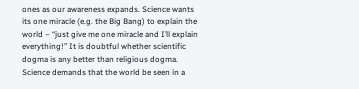ones as our awareness expands. Science wants its one miracle (e.g. the Big Bang) to explain the world – “just give me one miracle and I’ll explain everything!” It is doubtful whether scientific dogma is any better than religious dogma. Science demands that the world be seen in a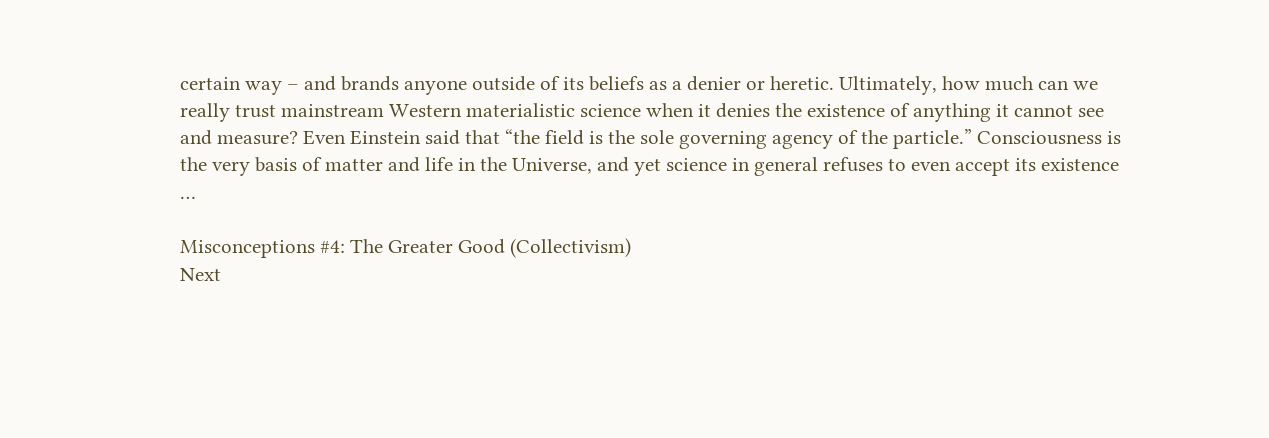certain way – and brands anyone outside of its beliefs as a denier or heretic. Ultimately, how much can we really trust mainstream Western materialistic science when it denies the existence of anything it cannot see and measure? Even Einstein said that “the field is the sole governing agency of the particle.” Consciousness is the very basis of matter and life in the Universe, and yet science in general refuses to even accept its existence …

Misconceptions #4: The Greater Good (Collectivism)
Next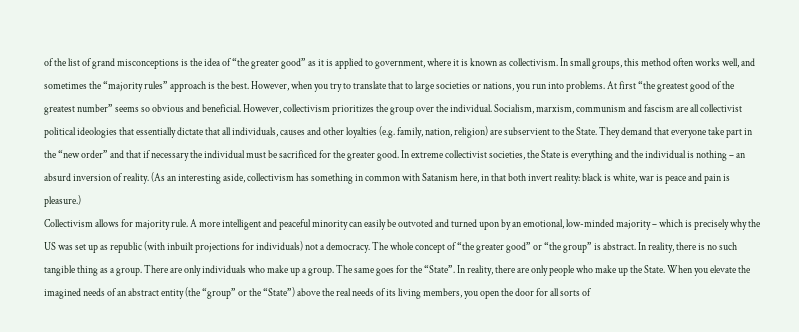of the list of grand misconceptions is the idea of “the greater good” as it is applied to government, where it is known as collectivism. In small groups, this method often works well, and sometimes the “majority rules” approach is the best. However, when you try to translate that to large societies or nations, you run into problems. At first “the greatest good of the greatest number” seems so obvious and beneficial. However, collectivism prioritizes the group over the individual. Socialism, marxism, communism and fascism are all collectivist political ideologies that essentially dictate that all individuals, causes and other loyalties (e.g. family, nation, religion) are subservient to the State. They demand that everyone take part in the “new order” and that if necessary the individual must be sacrificed for the greater good. In extreme collectivist societies, the State is everything and the individual is nothing – an absurd inversion of reality. (As an interesting aside, collectivism has something in common with Satanism here, in that both invert reality: black is white, war is peace and pain is pleasure.)
Collectivism allows for majority rule. A more intelligent and peaceful minority can easily be outvoted and turned upon by an emotional, low-minded majority – which is precisely why the US was set up as republic (with inbuilt projections for individuals) not a democracy. The whole concept of “the greater good” or “the group” is abstract. In reality, there is no such tangible thing as a group. There are only individuals who make up a group. The same goes for the “State”. In reality, there are only people who make up the State. When you elevate the imagined needs of an abstract entity (the “group” or the “State”) above the real needs of its living members, you open the door for all sorts of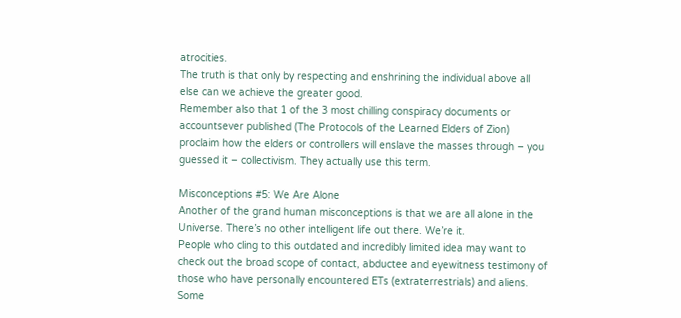atrocities.
The truth is that only by respecting and enshrining the individual above all else can we achieve the greater good.
Remember also that 1 of the 3 most chilling conspiracy documents or accountsever published (The Protocols of the Learned Elders of Zion) proclaim how the elders or controllers will enslave the masses through – you guessed it – collectivism. They actually use this term.

Misconceptions #5: We Are Alone
Another of the grand human misconceptions is that we are all alone in the Universe. There’s no other intelligent life out there. We’re it.
People who cling to this outdated and incredibly limited idea may want to check out the broad scope of contact, abductee and eyewitness testimony of those who have personally encountered ETs (extraterrestrials) and aliens. Some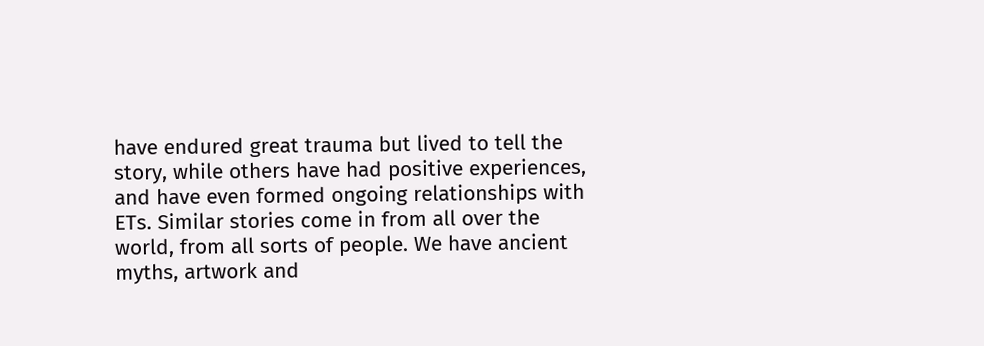have endured great trauma but lived to tell the story, while others have had positive experiences, and have even formed ongoing relationships with ETs. Similar stories come in from all over the world, from all sorts of people. We have ancient myths, artwork and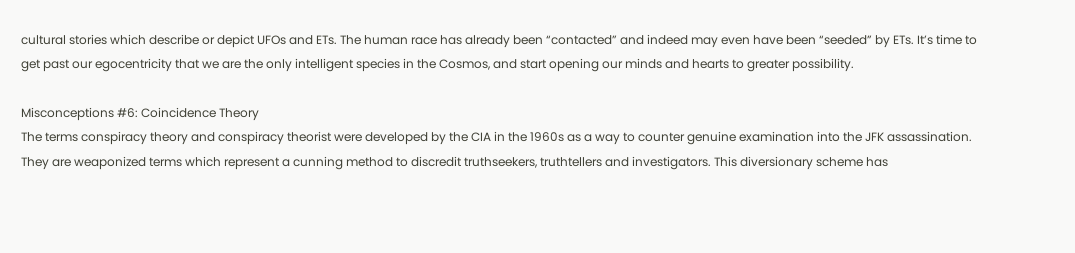cultural stories which describe or depict UFOs and ETs. The human race has already been “contacted” and indeed may even have been “seeded” by ETs. It’s time to get past our egocentricity that we are the only intelligent species in the Cosmos, and start opening our minds and hearts to greater possibility.

Misconceptions #6: Coincidence Theory
The terms conspiracy theory and conspiracy theorist were developed by the CIA in the 1960s as a way to counter genuine examination into the JFK assassination. They are weaponized terms which represent a cunning method to discredit truthseekers, truthtellers and investigators. This diversionary scheme has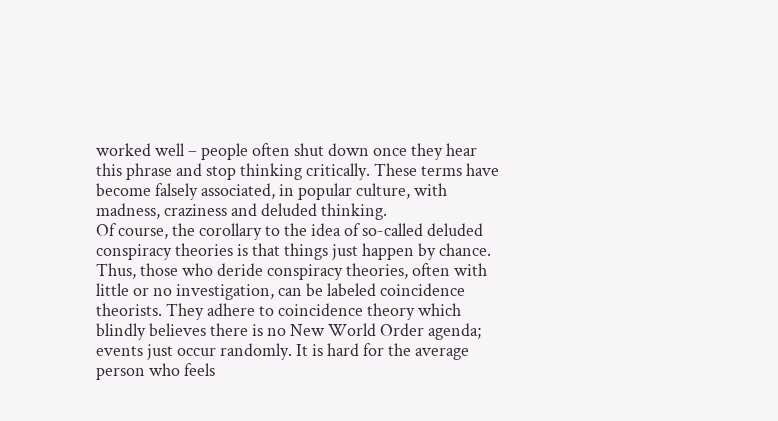worked well – people often shut down once they hear this phrase and stop thinking critically. These terms have become falsely associated, in popular culture, with madness, craziness and deluded thinking.
Of course, the corollary to the idea of so-called deluded conspiracy theories is that things just happen by chance. Thus, those who deride conspiracy theories, often with little or no investigation, can be labeled coincidence theorists. They adhere to coincidence theory which blindly believes there is no New World Order agenda; events just occur randomly. It is hard for the average person who feels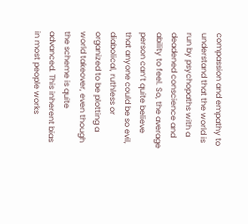compassion and empathy to understand that the world is run by psychopaths with a deadened conscience and ability to feel. So, the average person can’t quite believe that anyone could be so evil, diabolical, ruthless or organized to be plotting a world takeover, even though the scheme is quite advanced. This inherent bias in most people works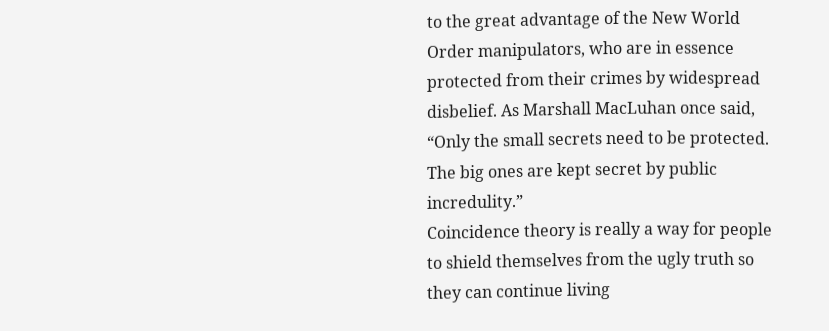to the great advantage of the New World Order manipulators, who are in essence protected from their crimes by widespread disbelief. As Marshall MacLuhan once said, “Only the small secrets need to be protected. The big ones are kept secret by public incredulity.”
Coincidence theory is really a way for people to shield themselves from the ugly truth so they can continue living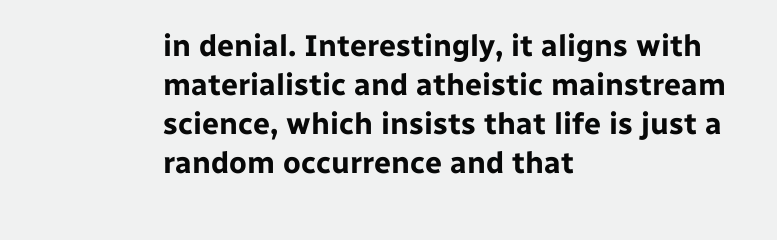in denial. Interestingly, it aligns with materialistic and atheistic mainstream science, which insists that life is just a random occurrence and that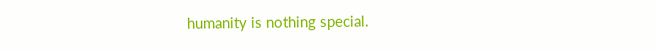humanity is nothing special.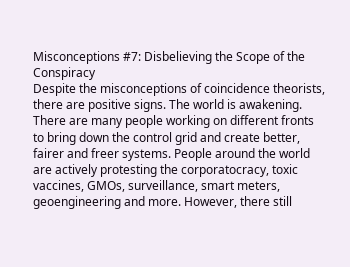Misconceptions #7: Disbelieving the Scope of the Conspiracy
Despite the misconceptions of coincidence theorists, there are positive signs. The world is awakening. There are many people working on different fronts to bring down the control grid and create better, fairer and freer systems. People around the world are actively protesting the corporatocracy, toxic vaccines, GMOs, surveillance, smart meters, geoengineering and more. However, there still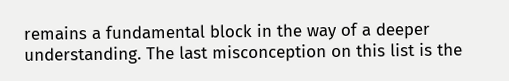remains a fundamental block in the way of a deeper understanding. The last misconception on this list is the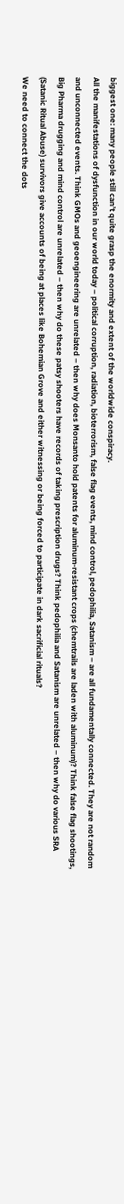biggest one: many people still can’t quite grasp the enormity and extent of the worldwide conspiracy.
All the manifestations of dysfunction in our world today – political corruption, radiation, bioterrorism, false flag events, mind control, pedophilia, Satanism – are all fundamentally connected. They are not random and unconnected events. Think GMOs and geoengineering are unrelated – then why does Monsanto hold patents for aluminum-resistant crops (chemtrails are laden with aluminum)? Think false flag shootings, Big Pharma drugging and mind control are unrelated – then why do these patsy shooters have records of taking prescription drugs? Think pedophilia and Satanism are unrelated – then why do various SRA (Satanic Ritual Abuse) survivors give accounts of being at places like Bohemian Grove and either witnessing or being forced to participate in dark sacrificial rituals?
We need to connect the dots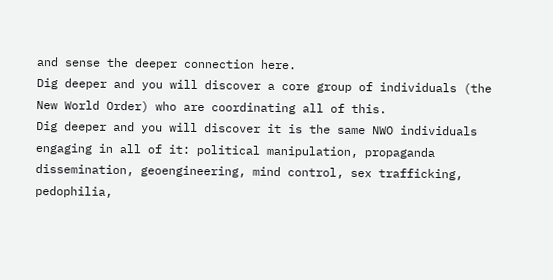and sense the deeper connection here.
Dig deeper and you will discover a core group of individuals (the New World Order) who are coordinating all of this.
Dig deeper and you will discover it is the same NWO individuals engaging in all of it: political manipulation, propaganda dissemination, geoengineering, mind control, sex trafficking, pedophilia,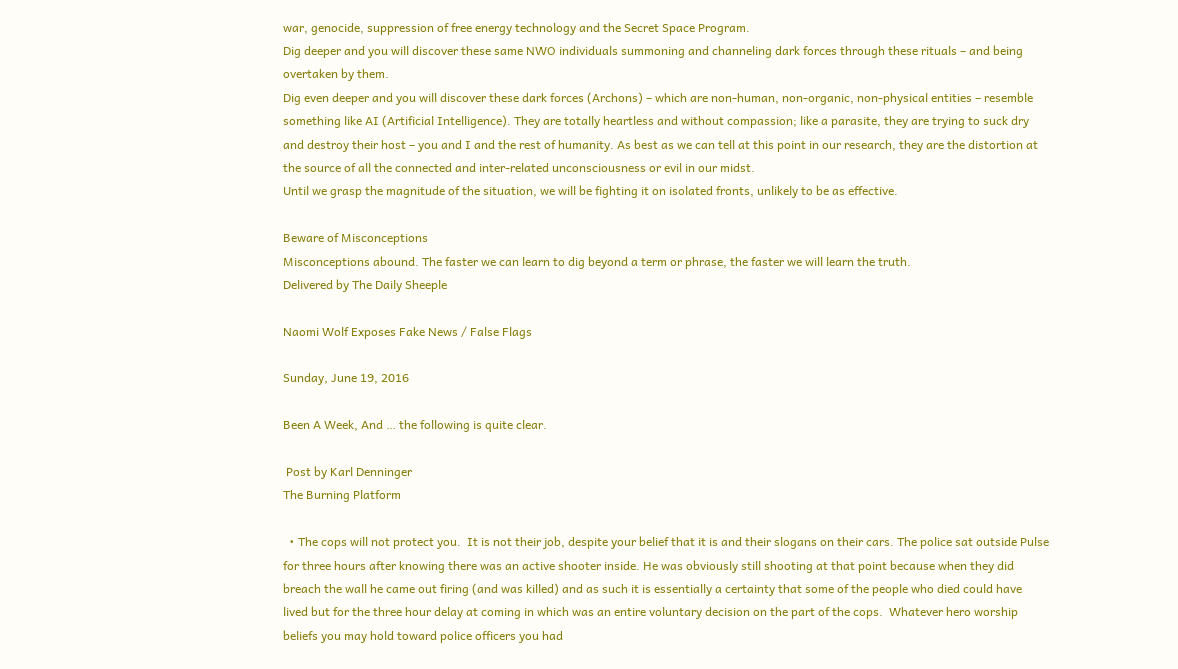war, genocide, suppression of free energy technology and the Secret Space Program.
Dig deeper and you will discover these same NWO individuals summoning and channeling dark forces through these rituals – and being overtaken by them.
Dig even deeper and you will discover these dark forces (Archons) – which are non-human, non-organic, non-physical entities – resemble something like AI (Artificial Intelligence). They are totally heartless and without compassion; like a parasite, they are trying to suck dry and destroy their host – you and I and the rest of humanity. As best as we can tell at this point in our research, they are the distortion at the source of all the connected and inter-related unconsciousness or evil in our midst.
Until we grasp the magnitude of the situation, we will be fighting it on isolated fronts, unlikely to be as effective.

Beware of Misconceptions
Misconceptions abound. The faster we can learn to dig beyond a term or phrase, the faster we will learn the truth.
Delivered by The Daily Sheeple

Naomi Wolf Exposes Fake News / False Flags

Sunday, June 19, 2016

Been A Week, And … the following is quite clear.

 Post by Karl Denninger
The Burning Platform

  • The cops will not protect you.  It is not their job, despite your belief that it is and their slogans on their cars. The police sat outside Pulse for three hours after knowing there was an active shooter inside. He was obviously still shooting at that point because when they did breach the wall he came out firing (and was killed) and as such it is essentially a certainty that some of the people who died could have lived but for the three hour delay at coming in which was an entire voluntary decision on the part of the cops.  Whatever hero worship beliefs you may hold toward police officers you had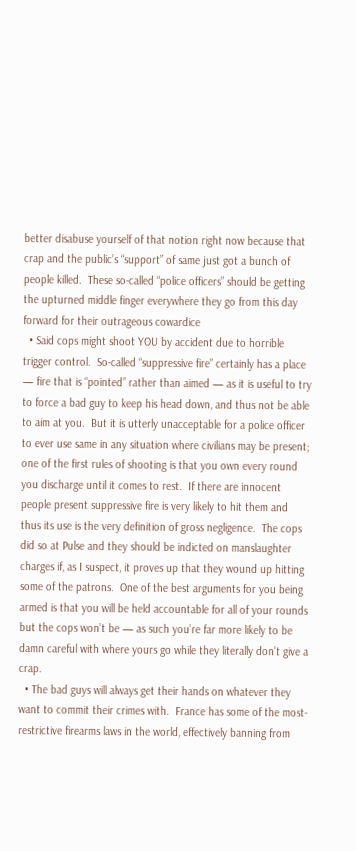better disabuse yourself of that notion right now because that crap and the public’s “support” of same just got a bunch of people killed.  These so-called “police officers” should be getting the upturned middle finger everywhere they go from this day forward for their outrageous cowardice
  • Said cops might shoot YOU by accident due to horrible trigger control.  So-called “suppressive fire” certainly has a place — fire that is “pointed” rather than aimed — as it is useful to try to force a bad guy to keep his head down, and thus not be able to aim at you.  But it is utterly unacceptable for a police officer to ever use same in any situation where civilians may be present; one of the first rules of shooting is that you own every round you discharge until it comes to rest.  If there are innocent people present suppressive fire is very likely to hit them and thus its use is the very definition of gross negligence.  The cops did so at Pulse and they should be indicted on manslaughter charges if, as I suspect, it proves up that they wound up hitting some of the patrons.  One of the best arguments for you being armed is that you will be held accountable for all of your rounds but the cops won’t be — as such you’re far more likely to be damn careful with where yours go while they literally don’t give a crap.
  • The bad guys will always get their hands on whatever they want to commit their crimes with.  France has some of the most-restrictive firearms laws in the world, effectively banning from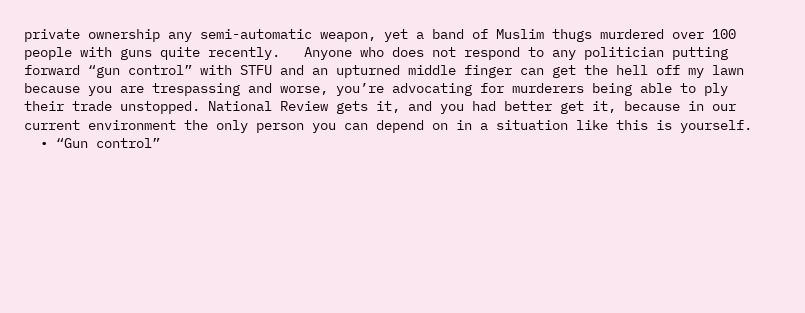private ownership any semi-automatic weapon, yet a band of Muslim thugs murdered over 100 people with guns quite recently.   Anyone who does not respond to any politician putting forward “gun control” with STFU and an upturned middle finger can get the hell off my lawn because you are trespassing and worse, you’re advocating for murderers being able to ply their trade unstopped. National Review gets it, and you had better get it, because in our current environment the only person you can depend on in a situation like this is yourself.
  • “Gun control”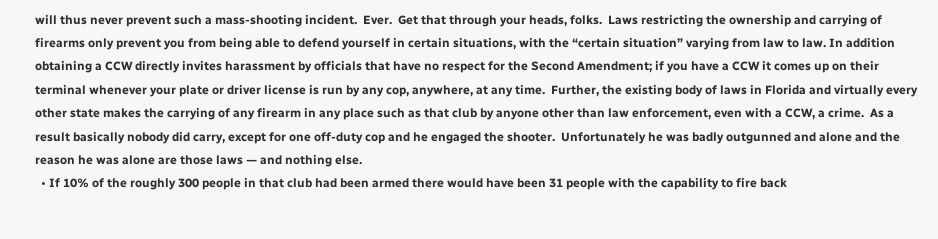will thus never prevent such a mass-shooting incident.  Ever.  Get that through your heads, folks.  Laws restricting the ownership and carrying of firearms only prevent you from being able to defend yourself in certain situations, with the “certain situation” varying from law to law. In addition obtaining a CCW directly invites harassment by officials that have no respect for the Second Amendment; if you have a CCW it comes up on their terminal whenever your plate or driver license is run by any cop, anywhere, at any time.  Further, the existing body of laws in Florida and virtually every other state makes the carrying of any firearm in any place such as that club by anyone other than law enforcement, even with a CCW, a crime.  As a result basically nobody did carry, except for one off-duty cop and he engaged the shooter.  Unfortunately he was badly outgunned and alone and the reason he was alone are those laws — and nothing else.
  • If 10% of the roughly 300 people in that club had been armed there would have been 31 people with the capability to fire back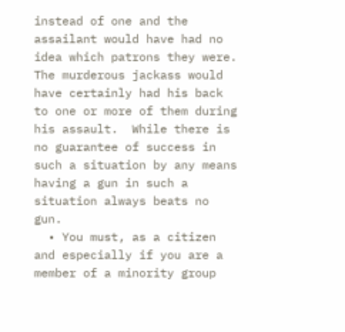instead of one and the assailant would have had no idea which patrons they were.  The murderous jackass would have certainly had his back to one or more of them during his assault.  While there is no guarantee of success in such a situation by any means having a gun in such a situation always beats no gun.
  • You must, as a citizen and especially if you are a member of a minority group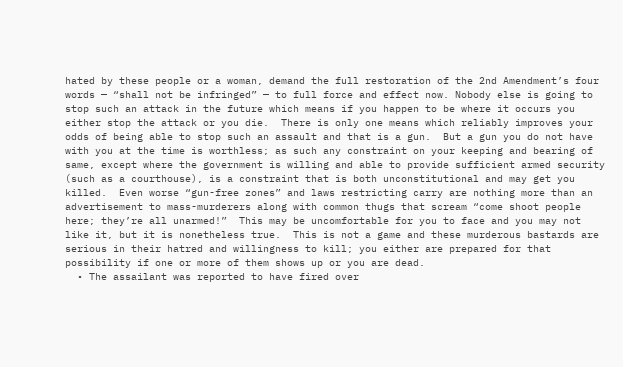hated by these people or a woman, demand the full restoration of the 2nd Amendment’s four words — “shall not be infringed” — to full force and effect now. Nobody else is going to stop such an attack in the future which means if you happen to be where it occurs you either stop the attack or you die.  There is only one means which reliably improves your odds of being able to stop such an assault and that is a gun.  But a gun you do not have with you at the time is worthless; as such any constraint on your keeping and bearing of same, except where the government is willing and able to provide sufficient armed security (such as a courthouse), is a constraint that is both unconstitutional and may get you killed.  Even worse “gun-free zones” and laws restricting carry are nothing more than an advertisement to mass-murderers along with common thugs that scream “come shoot people here; they’re all unarmed!”  This may be uncomfortable for you to face and you may not like it, but it is nonetheless true.  This is not a game and these murderous bastards are serious in their hatred and willingness to kill; you either are prepared for that possibility if one or more of them shows up or you are dead.
  • The assailant was reported to have fired over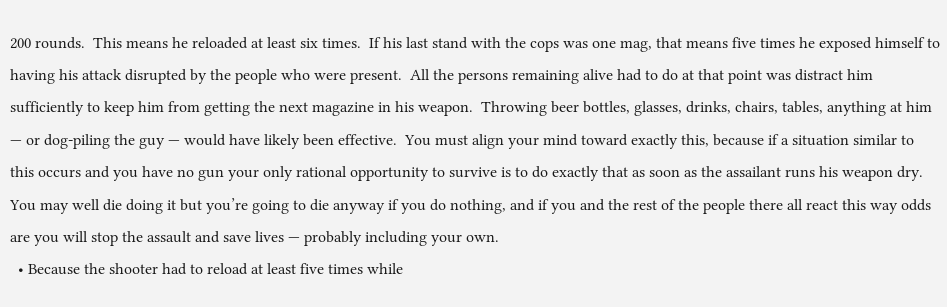200 rounds.  This means he reloaded at least six times.  If his last stand with the cops was one mag, that means five times he exposed himself to having his attack disrupted by the people who were present.  All the persons remaining alive had to do at that point was distract him sufficiently to keep him from getting the next magazine in his weapon.  Throwing beer bottles, glasses, drinks, chairs, tables, anything at him — or dog-piling the guy — would have likely been effective.  You must align your mind toward exactly this, because if a situation similar to this occurs and you have no gun your only rational opportunity to survive is to do exactly that as soon as the assailant runs his weapon dry.  You may well die doing it but you’re going to die anyway if you do nothing, and if you and the rest of the people there all react this way odds are you will stop the assault and save lives — probably including your own.
  • Because the shooter had to reload at least five times while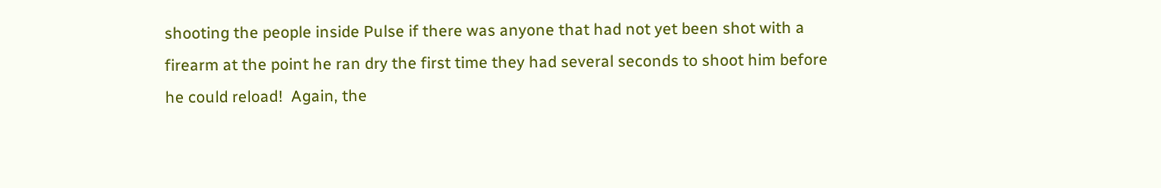shooting the people inside Pulse if there was anyone that had not yet been shot with a firearm at the point he ran dry the first time they had several seconds to shoot him before he could reload!  Again, the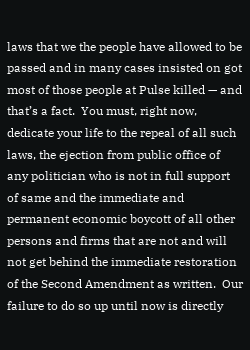laws that we the people have allowed to be passed and in many cases insisted on got most of those people at Pulse killed — and that’s a fact.  You must, right now, dedicate your life to the repeal of all such laws, the ejection from public office of any politician who is not in full support of same and the immediate and permanent economic boycott of all other persons and firms that are not and will not get behind the immediate restoration of the Second Amendment as written.  Our failure to do so up until now is directly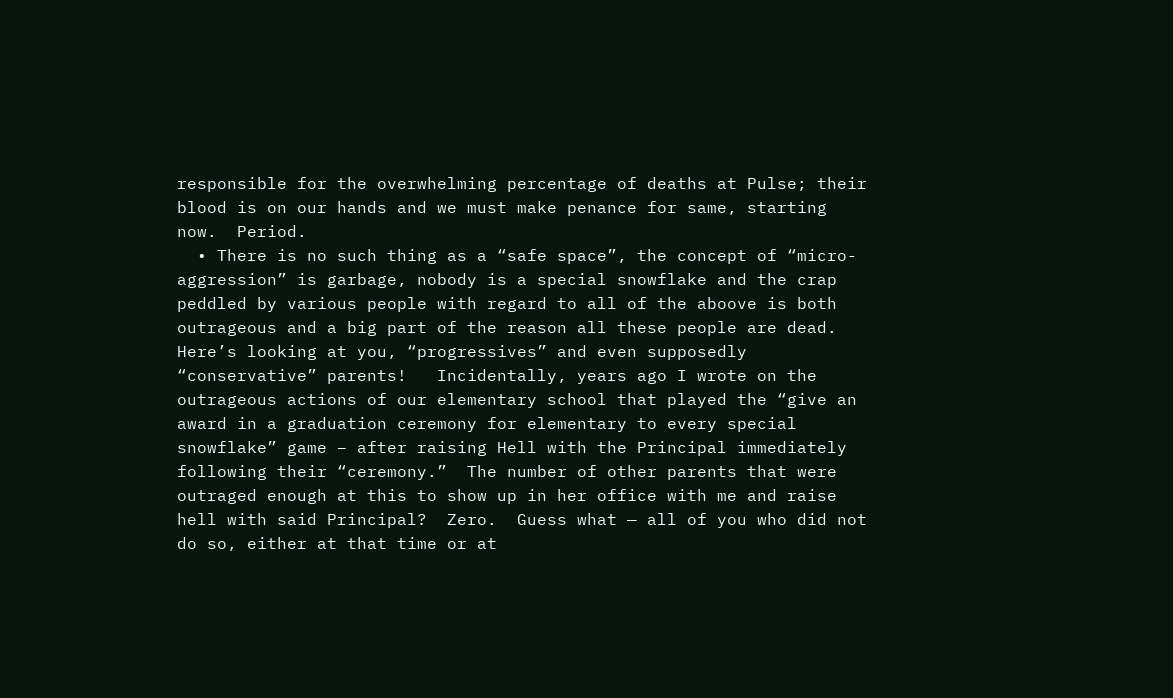responsible for the overwhelming percentage of deaths at Pulse; their blood is on our hands and we must make penance for same, starting now.  Period.
  • There is no such thing as a “safe space”, the concept of “micro-aggression” is garbage, nobody is a special snowflake and the crap peddled by various people with regard to all of the aboove is both outrageous and a big part of the reason all these people are dead. Here’s looking at you, “progressives” and even supposedly “conservative” parents!   Incidentally, years ago I wrote on the outrageous actions of our elementary school that played the “give an award in a graduation ceremony for elementary to every special snowflake” game – after raising Hell with the Principal immediately following their “ceremony.”  The number of other parents that were outraged enough at this to show up in her office with me and raise hell with said Principal?  Zero.  Guess what — all of you who did not do so, either at that time or at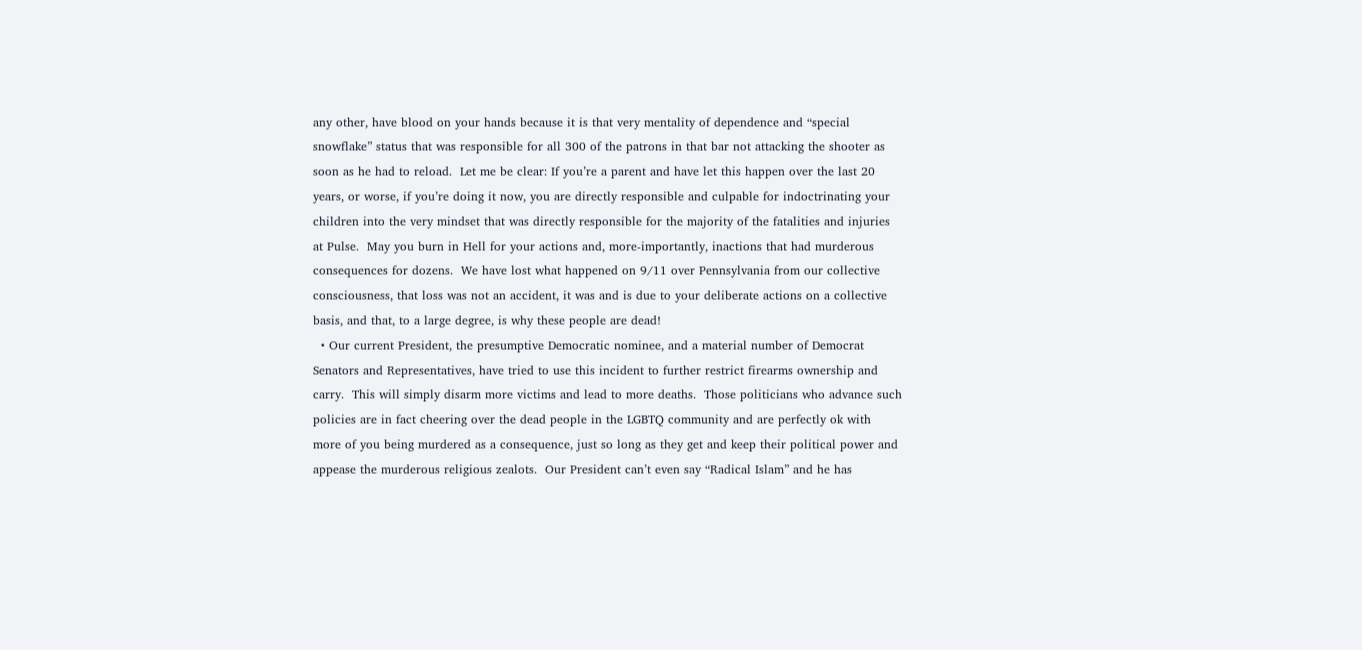any other, have blood on your hands because it is that very mentality of dependence and “special snowflake” status that was responsible for all 300 of the patrons in that bar not attacking the shooter as soon as he had to reload.  Let me be clear: If you’re a parent and have let this happen over the last 20 years, or worse, if you’re doing it now, you are directly responsible and culpable for indoctrinating your children into the very mindset that was directly responsible for the majority of the fatalities and injuries at Pulse.  May you burn in Hell for your actions and, more-importantly, inactions that had murderous consequences for dozens.  We have lost what happened on 9/11 over Pennsylvania from our collective consciousness, that loss was not an accident, it was and is due to your deliberate actions on a collective basis, and that, to a large degree, is why these people are dead!
  • Our current President, the presumptive Democratic nominee, and a material number of Democrat Senators and Representatives, have tried to use this incident to further restrict firearms ownership and carry.  This will simply disarm more victims and lead to more deaths.  Those politicians who advance such policies are in fact cheering over the dead people in the LGBTQ community and are perfectly ok with more of you being murdered as a consequence, just so long as they get and keep their political power and appease the murderous religious zealots.  Our President can’t even say “Radical Islam” and he has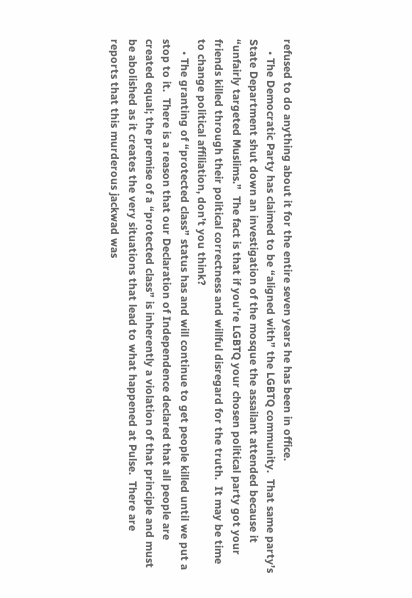refused to do anything about it for the entire seven years he has been in office.
    • The Democratic Party has claimed to be “aligned with” the LGBTQ community.  That same party’s State Department shut down an investigation of the mosque the assailant attended because it “unfairly targeted Muslims.”  The fact is that if you’re LGBTQ your chosen political party got your friends killed through their political correctness and willful disregard for the truth.  It may be time to change political affiliation, don’t you think?
    • The granting of “protected class” status has and will continue to get people killed until we put a stop to it.  There is a reason that our Declaration of Independence declared that all people are created equal; the premise of a “protected class” is inherently a violation of that principle and must be abolished as it creates the very situations that lead to what happened at Pulse.  There are reports that this murderous jackwad was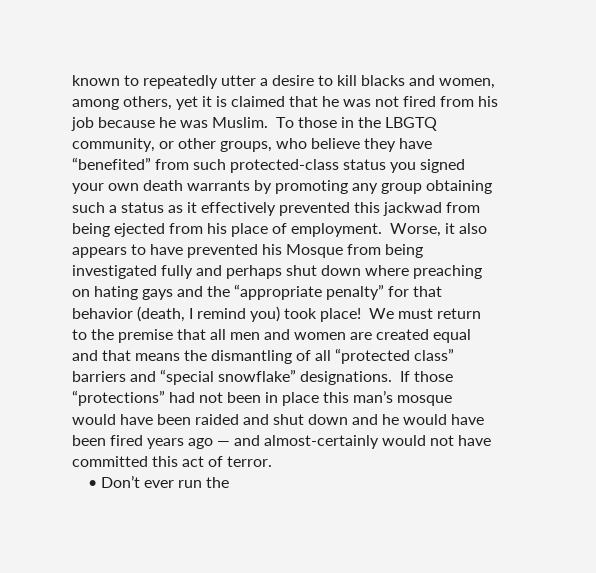known to repeatedly utter a desire to kill blacks and women, among others, yet it is claimed that he was not fired from his job because he was Muslim.  To those in the LBGTQ community, or other groups, who believe they have “benefited” from such protected-class status you signed your own death warrants by promoting any group obtaining such a status as it effectively prevented this jackwad from being ejected from his place of employment.  Worse, it also appears to have prevented his Mosque from being investigated fully and perhaps shut down where preaching on hating gays and the “appropriate penalty” for that behavior (death, I remind you) took place!  We must return to the premise that all men and women are created equal and that means the dismantling of all “protected class” barriers and “special snowflake” designations.  If those “protections” had not been in place this man’s mosque would have been raided and shut down and he would have been fired years ago — and almost-certainly would not have committed this act of terror.
    • Don’t ever run the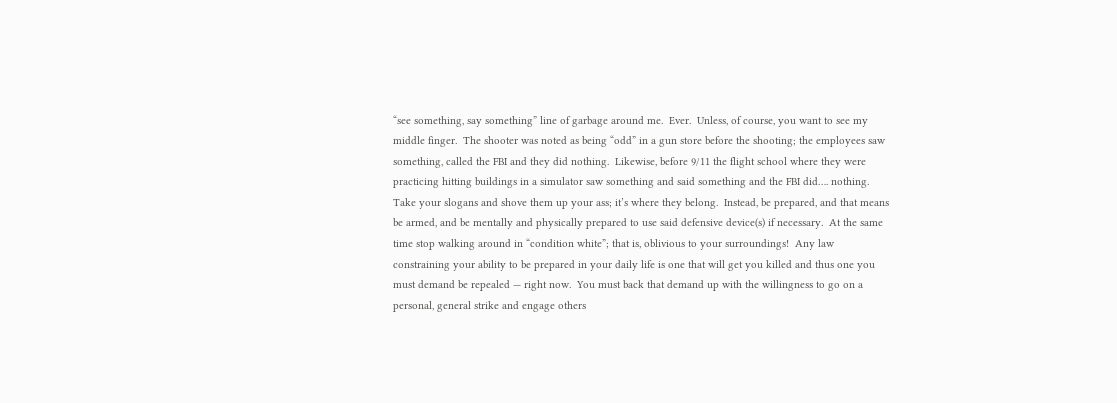“see something, say something” line of garbage around me.  Ever.  Unless, of course, you want to see my middle finger.  The shooter was noted as being “odd” in a gun store before the shooting; the employees saw something, called the FBI and they did nothing.  Likewise, before 9/11 the flight school where they were practicing hitting buildings in a simulator saw something and said something and the FBI did…. nothing.  Take your slogans and shove them up your ass; it’s where they belong.  Instead, be prepared, and that means be armed, and be mentally and physically prepared to use said defensive device(s) if necessary.  At the same time stop walking around in “condition white”; that is, oblivious to your surroundings!  Any law constraining your ability to be prepared in your daily life is one that will get you killed and thus one you must demand be repealed — right now.  You must back that demand up with the willingness to go on a personal, general strike and engage others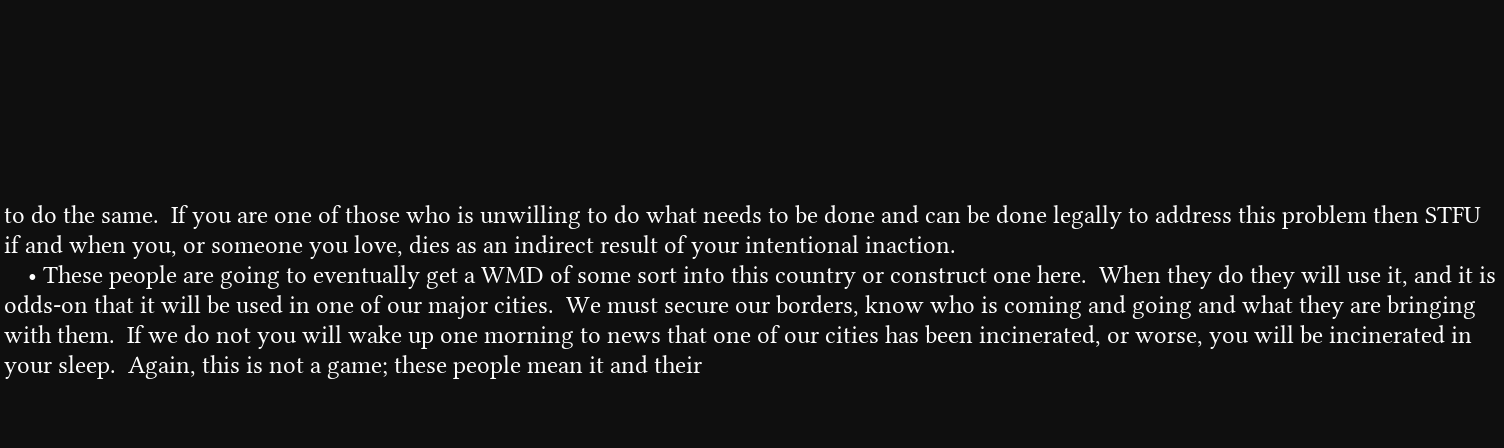to do the same.  If you are one of those who is unwilling to do what needs to be done and can be done legally to address this problem then STFU if and when you, or someone you love, dies as an indirect result of your intentional inaction.
    • These people are going to eventually get a WMD of some sort into this country or construct one here.  When they do they will use it, and it is odds-on that it will be used in one of our major cities.  We must secure our borders, know who is coming and going and what they are bringing with them.  If we do not you will wake up one morning to news that one of our cities has been incinerated, or worse, you will be incinerated in your sleep.  Again, this is not a game; these people mean it and their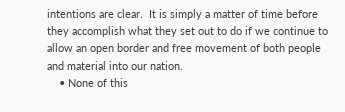intentions are clear.  It is simply a matter of time before they accomplish what they set out to do if we continue to allow an open border and free movement of both people and material into our nation.
    • None of this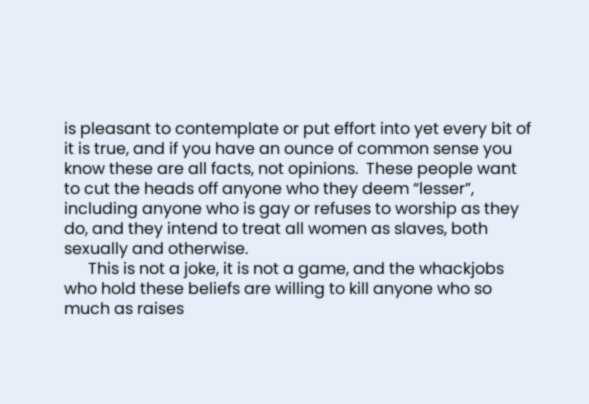is pleasant to contemplate or put effort into yet every bit of it is true, and if you have an ounce of common sense you know these are all facts, not opinions.  These people want to cut the heads off anyone who they deem “lesser”, including anyone who is gay or refuses to worship as they do, and they intend to treat all women as slaves, both sexually and otherwise.
      This is not a joke, it is not a game, and the whackjobs who hold these beliefs are willing to kill anyone who so much as raises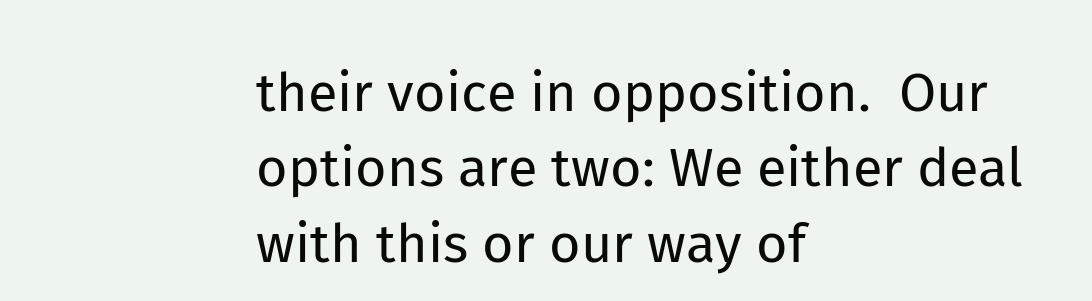their voice in opposition.  Our options are two: We either deal with this or our way of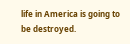life in America is going to be destroyed.